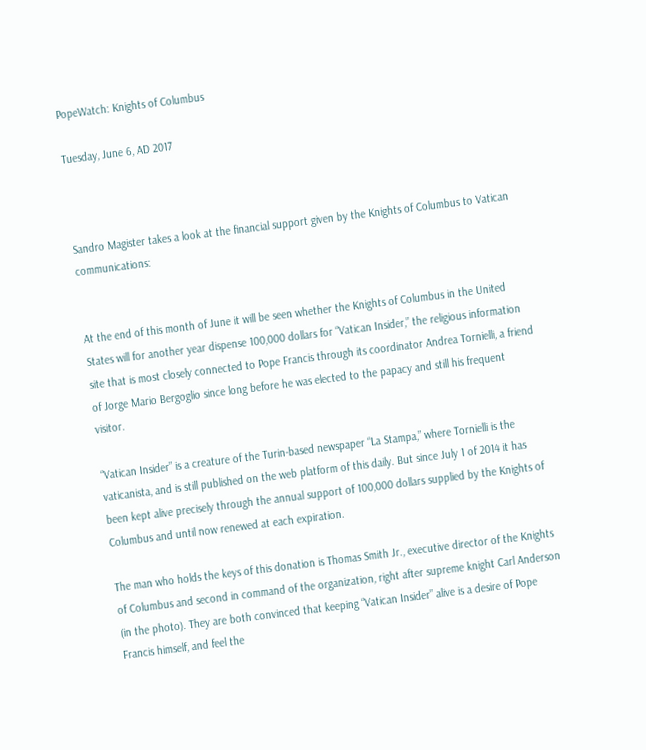PopeWatch: Knights of Columbus

Tuesday, June 6, AD 2017



Sandro Magister takes a look at the financial support given by the Knights of Columbus to Vatican communications:


At the end of this month of June it will be seen whether the Knights of Columbus in the United States will for another year dispense 100,000 dollars for “Vatican Insider,” the religious information site that is most closely connected to Pope Francis through its coordinator Andrea Tornielli, a friend of Jorge Mario Bergoglio since long before he was elected to the papacy and still his frequent visitor.

“Vatican Insider” is a creature of the Turin-based newspaper “La Stampa,” where Tornielli is the vaticanista, and is still published on the web platform of this daily. But since July 1 of 2014 it has been kept alive precisely through the annual support of 100,000 dollars supplied by the Knights of Columbus and until now renewed at each expiration.

The man who holds the keys of this donation is Thomas Smith Jr., executive director of the Knights of Columbus and second in command of the organization, right after supreme knight Carl Anderson (in the photo). They are both convinced that keeping “Vatican Insider” alive is a desire of Pope Francis himself, and feel the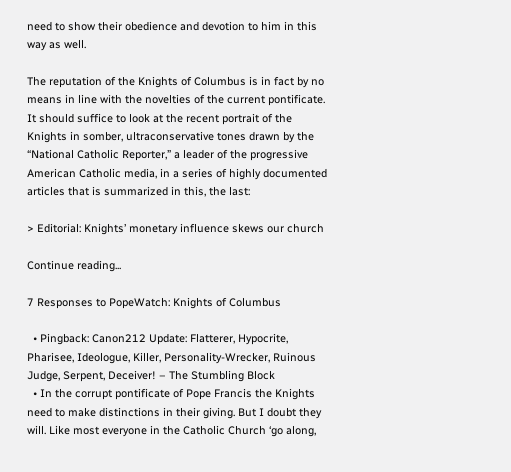need to show their obedience and devotion to him in this way as well.

The reputation of the Knights of Columbus is in fact by no means in line with the novelties of the current pontificate. It should suffice to look at the recent portrait of the Knights in somber, ultraconservative tones drawn by the “National Catholic Reporter,” a leader of the progressive American Catholic media, in a series of highly documented articles that is summarized in this, the last:

> Editorial: Knights’ monetary influence skews our church

Continue reading...

7 Responses to PopeWatch: Knights of Columbus

  • Pingback: Canon212 Update: Flatterer, Hypocrite, Pharisee, Ideologue, Killer, Personality-Wrecker, Ruinous Judge, Serpent, Deceiver! – The Stumbling Block
  • In the corrupt pontificate of Pope Francis the Knights need to make distinctions in their giving. But I doubt they will. Like most everyone in the Catholic Church ‘go along,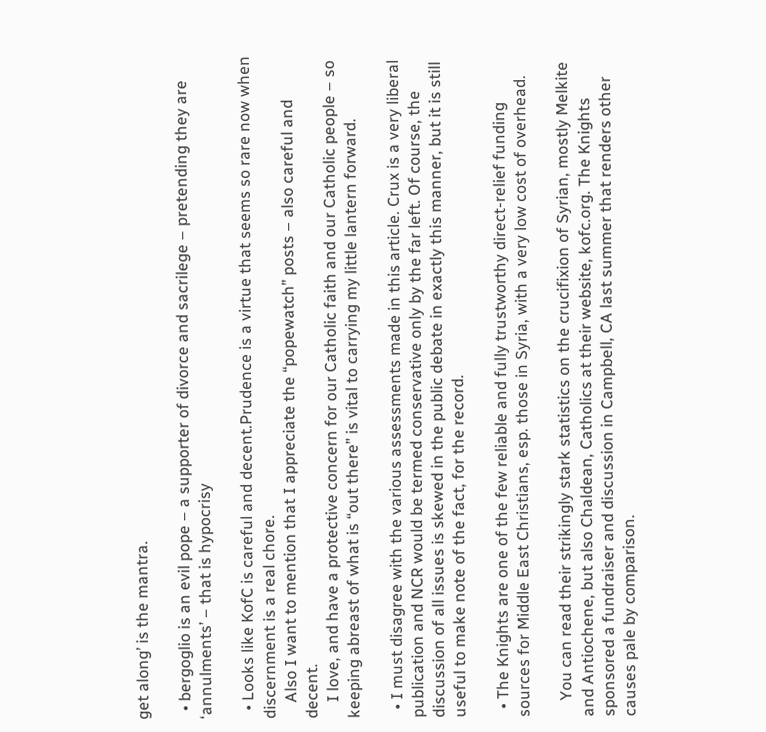get along’ is the mantra.

  • bergoglio is an evil pope – a supporter of divorce and sacrilege – pretending they are ‘annulments’ – that is hypocrisy

  • Looks like KofC is careful and decent.Prudence is a virtue that seems so rare now when discernment is a real chore.
    Also I want to mention that I appreciate the “popewatch” posts – also careful and decent.
    I love, and have a protective concern for our Catholic faith and our Catholic people – so keeping abreast of what is “out there” is vital to carrying my little lantern forward.

  • I must disagree with the various assessments made in this article. Crux is a very liberal publication and NCR would be termed conservative only by the far left. Of course, the discussion of all issues is skewed in the public debate in exactly this manner, but it is still useful to make note of the fact, for the record.

  • The Knights are one of the few reliable and fully trustworthy direct-relief funding sources for Middle East Christians, esp. those in Syria, with a very low cost of overhead.

    You can read their strikingly stark statistics on the crucifixion of Syrian, mostly Melkite and Antiochene, but also Chaldean, Catholics at their website, kofc.org. The Knights sponsored a fundraiser and discussion in Campbell, CA last summer that renders other causes pale by comparison.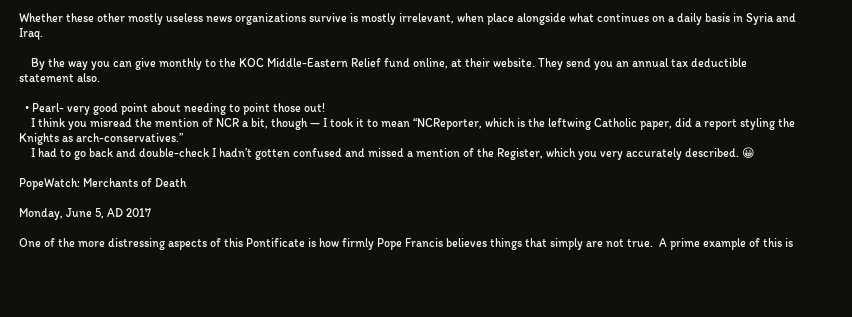Whether these other mostly useless news organizations survive is mostly irrelevant, when place alongside what continues on a daily basis in Syria and Iraq.

    By the way you can give monthly to the KOC Middle-Eastern Relief fund online, at their website. They send you an annual tax deductible statement also.

  • Pearl- very good point about needing to point those out!
    I think you misread the mention of NCR a bit, though — I took it to mean “NCReporter, which is the leftwing Catholic paper, did a report styling the Knights as arch-conservatives.”
    I had to go back and double-check I hadn’t gotten confused and missed a mention of the Register, which you very accurately described. 😀

PopeWatch: Merchants of Death

Monday, June 5, AD 2017

One of the more distressing aspects of this Pontificate is how firmly Pope Francis believes things that simply are not true.  A prime example of this is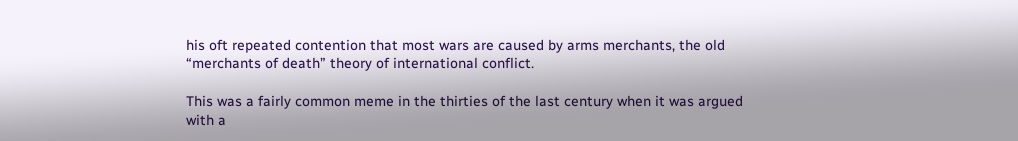his oft repeated contention that most wars are caused by arms merchants, the old “merchants of death” theory of international conflict.

This was a fairly common meme in the thirties of the last century when it was argued with a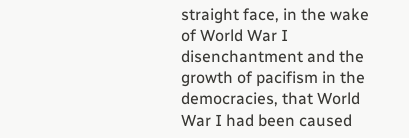straight face, in the wake of World War I disenchantment and the growth of pacifism in the democracies, that World War I had been caused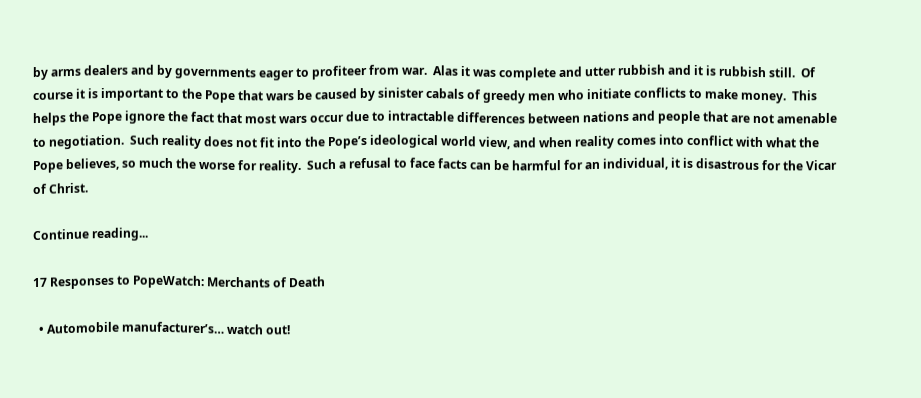by arms dealers and by governments eager to profiteer from war.  Alas it was complete and utter rubbish and it is rubbish still.  Of course it is important to the Pope that wars be caused by sinister cabals of greedy men who initiate conflicts to make money.  This helps the Pope ignore the fact that most wars occur due to intractable differences between nations and people that are not amenable to negotiation.  Such reality does not fit into the Pope’s ideological world view, and when reality comes into conflict with what the Pope believes, so much the worse for reality.  Such a refusal to face facts can be harmful for an individual, it is disastrous for the Vicar of Christ.

Continue reading...

17 Responses to PopeWatch: Merchants of Death

  • Automobile manufacturer’s… watch out!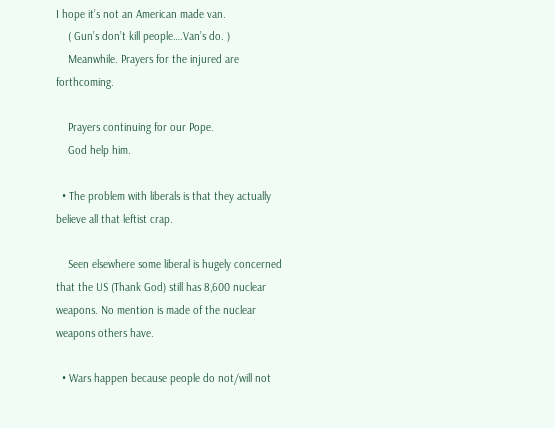I hope it’s not an American made van.
    ( Gun’s don’t kill people….Van’s do. )
    Meanwhile. Prayers for the injured are forthcoming.

    Prayers continuing for our Pope.
    God help him.

  • The problem with liberals is that they actually believe all that leftist crap.

    Seen elsewhere some liberal is hugely concerned that the US (Thank God) still has 8,600 nuclear weapons. No mention is made of the nuclear weapons others have.

  • Wars happen because people do not/will not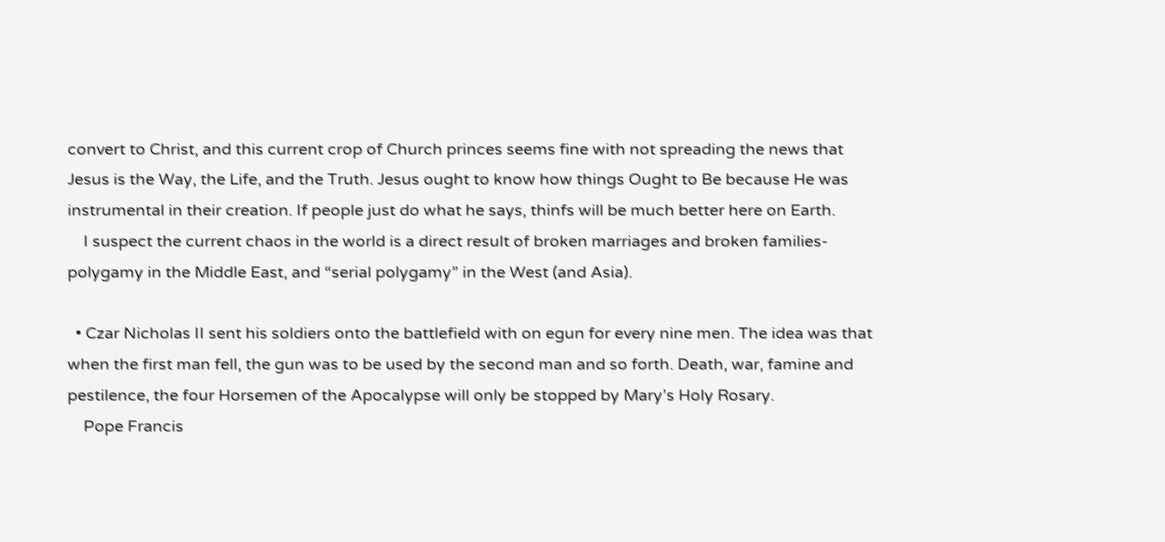convert to Christ, and this current crop of Church princes seems fine with not spreading the news that Jesus is the Way, the Life, and the Truth. Jesus ought to know how things Ought to Be because He was instrumental in their creation. If people just do what he says, thinfs will be much better here on Earth.
    I suspect the current chaos in the world is a direct result of broken marriages and broken families-polygamy in the Middle East, and “serial polygamy” in the West (and Asia).

  • Czar Nicholas II sent his soldiers onto the battlefield with on egun for every nine men. The idea was that when the first man fell, the gun was to be used by the second man and so forth. Death, war, famine and pestilence, the four Horsemen of the Apocalypse will only be stopped by Mary’s Holy Rosary.
    Pope Francis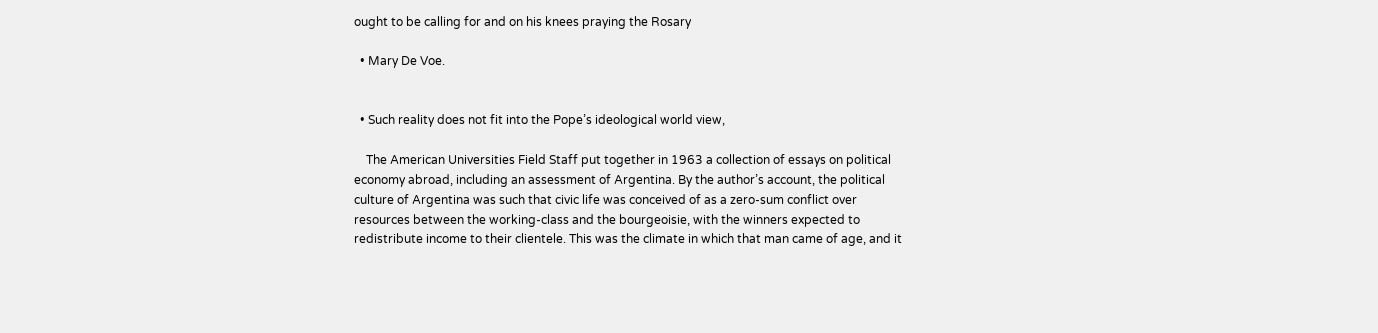ought to be calling for and on his knees praying the Rosary

  • Mary De Voe.


  • Such reality does not fit into the Pope’s ideological world view,

    The American Universities Field Staff put together in 1963 a collection of essays on political economy abroad, including an assessment of Argentina. By the author’s account, the political culture of Argentina was such that civic life was conceived of as a zero-sum conflict over resources between the working-class and the bourgeoisie, with the winners expected to redistribute income to their clientele. This was the climate in which that man came of age, and it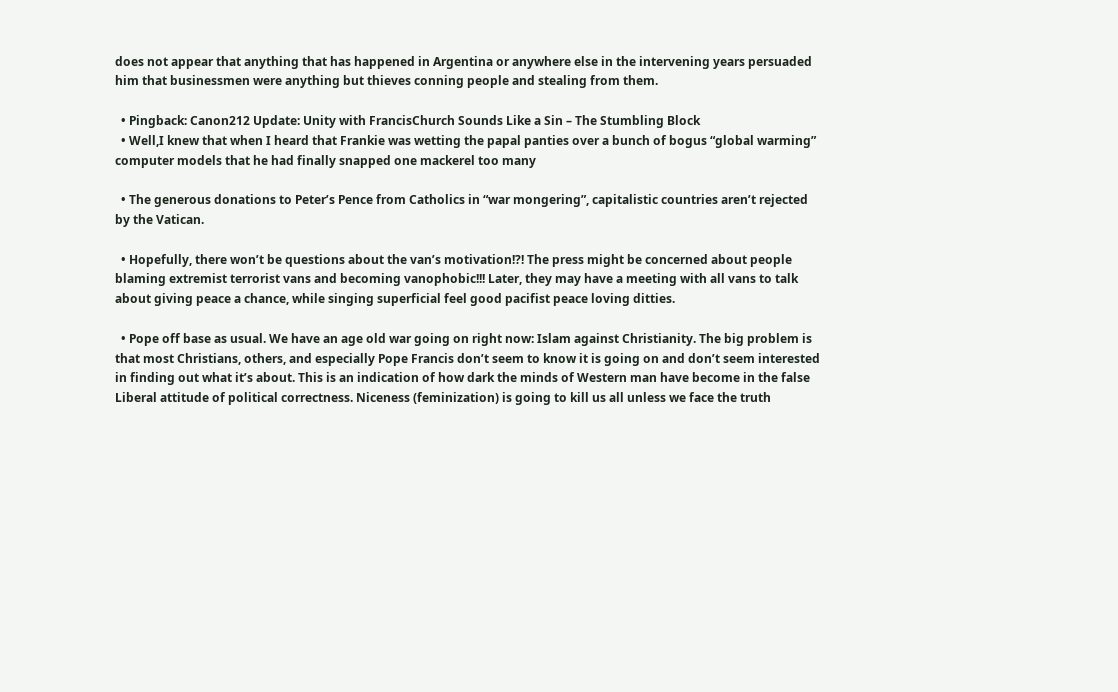does not appear that anything that has happened in Argentina or anywhere else in the intervening years persuaded him that businessmen were anything but thieves conning people and stealing from them.

  • Pingback: Canon212 Update: Unity with FrancisChurch Sounds Like a Sin – The Stumbling Block
  • Well,I knew that when I heard that Frankie was wetting the papal panties over a bunch of bogus “global warming” computer models that he had finally snapped one mackerel too many

  • The generous donations to Peter’s Pence from Catholics in “war mongering”, capitalistic countries aren’t rejected by the Vatican.

  • Hopefully, there won’t be questions about the van’s motivation!?! The press might be concerned about people blaming extremist terrorist vans and becoming vanophobic!!! Later, they may have a meeting with all vans to talk about giving peace a chance, while singing superficial feel good pacifist peace loving ditties.

  • Pope off base as usual. We have an age old war going on right now: Islam against Christianity. The big problem is that most Christians, others, and especially Pope Francis don’t seem to know it is going on and don’t seem interested in finding out what it’s about. This is an indication of how dark the minds of Western man have become in the false Liberal attitude of political correctness. Niceness (feminization) is going to kill us all unless we face the truth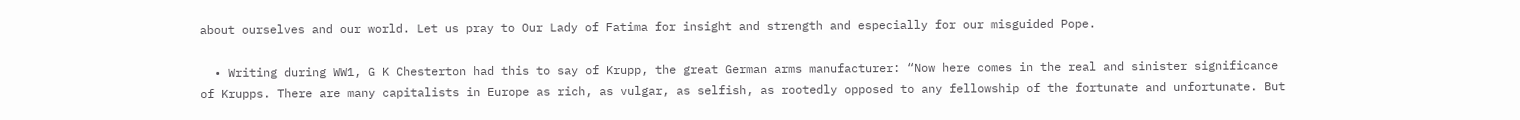about ourselves and our world. Let us pray to Our Lady of Fatima for insight and strength and especially for our misguided Pope.

  • Writing during WW1, G K Chesterton had this to say of Krupp, the great German arms manufacturer: “Now here comes in the real and sinister significance of Krupps. There are many capitalists in Europe as rich, as vulgar, as selfish, as rootedly opposed to any fellowship of the fortunate and unfortunate. But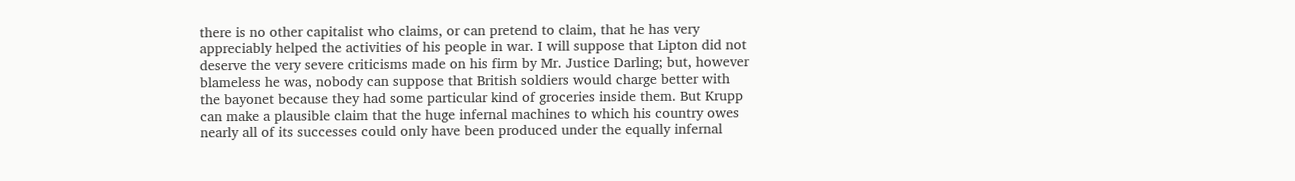there is no other capitalist who claims, or can pretend to claim, that he has very appreciably helped the activities of his people in war. I will suppose that Lipton did not deserve the very severe criticisms made on his firm by Mr. Justice Darling; but, however blameless he was, nobody can suppose that British soldiers would charge better with the bayonet because they had some particular kind of groceries inside them. But Krupp can make a plausible claim that the huge infernal machines to which his country owes nearly all of its successes could only have been produced under the equally infernal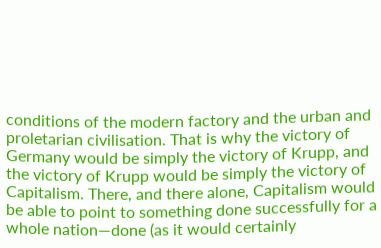conditions of the modern factory and the urban and proletarian civilisation. That is why the victory of Germany would be simply the victory of Krupp, and the victory of Krupp would be simply the victory of Capitalism. There, and there alone, Capitalism would be able to point to something done successfully for a whole nation—done (as it would certainly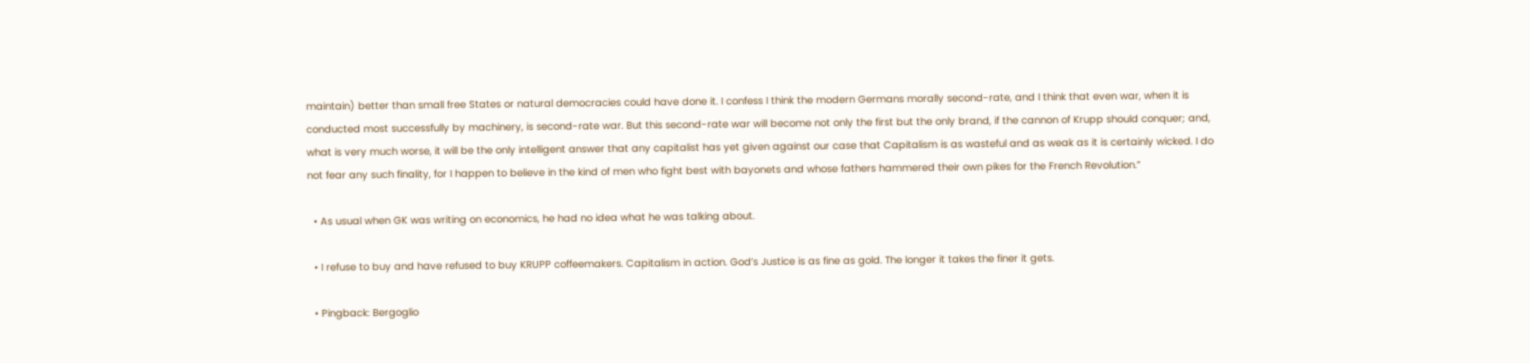maintain) better than small free States or natural democracies could have done it. I confess I think the modern Germans morally second-rate, and I think that even war, when it is conducted most successfully by machinery, is second-rate war. But this second-rate war will become not only the first but the only brand, if the cannon of Krupp should conquer; and, what is very much worse, it will be the only intelligent answer that any capitalist has yet given against our case that Capitalism is as wasteful and as weak as it is certainly wicked. I do not fear any such finality, for I happen to believe in the kind of men who fight best with bayonets and whose fathers hammered their own pikes for the French Revolution.”

  • As usual when GK was writing on economics, he had no idea what he was talking about.

  • I refuse to buy and have refused to buy KRUPP coffeemakers. Capitalism in action. God’s Justice is as fine as gold. The longer it takes the finer it gets.

  • Pingback: Bergoglio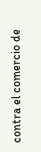contra el comercio de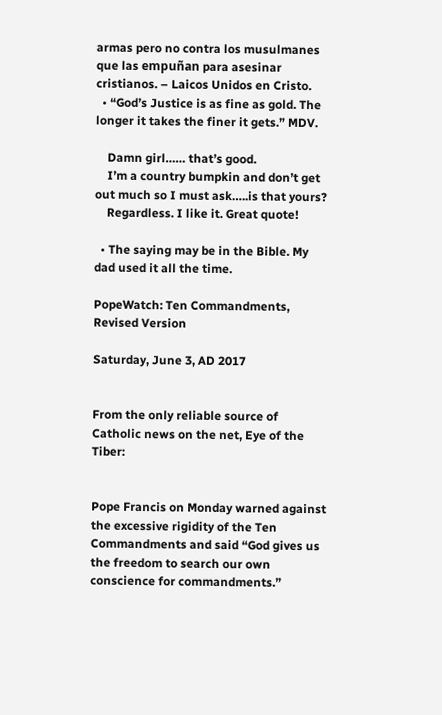armas pero no contra los musulmanes que las empuñan para asesinar cristianos. – Laicos Unidos en Cristo.
  • “God’s Justice is as fine as gold. The longer it takes the finer it gets.” MDV.

    Damn girl…… that’s good.
    I’m a country bumpkin and don’t get out much so I must ask…..is that yours?
    Regardless. I like it. Great quote!

  • The saying may be in the Bible. My dad used it all the time.

PopeWatch: Ten Commandments, Revised Version

Saturday, June 3, AD 2017


From the only reliable source of Catholic news on the net, Eye of the Tiber:


Pope Francis on Monday warned against the excessive rigidity of the Ten Commandments and said “God gives us the freedom to search our own conscience for commandments.”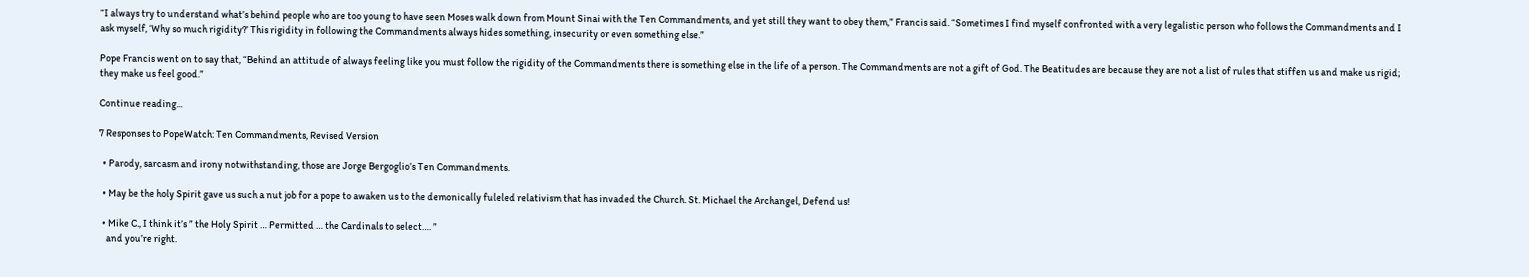“I always try to understand what’s behind people who are too young to have seen Moses walk down from Mount Sinai with the Ten Commandments, and yet still they want to obey them,” Francis said. “Sometimes I find myself confronted with a very legalistic person who follows the Commandments and I ask myself, ‘Why so much rigidity?’ This rigidity in following the Commandments always hides something, insecurity or even something else.”

Pope Francis went on to say that, “Behind an attitude of always feeling like you must follow the rigidity of the Commandments there is something else in the life of a person. The Commandments are not a gift of God. The Beatitudes are because they are not a list of rules that stiffen us and make us rigid; they make us feel good.”

Continue reading...

7 Responses to PopeWatch: Ten Commandments, Revised Version

  • Parody, sarcasm and irony notwithstanding, those are Jorge Bergoglio’s Ten Commandments.

  • May be the holy Spirit gave us such a nut job for a pope to awaken us to the demonically fuleled relativism that has invaded the Church. St. Michael the Archangel, Defend us!

  • Mike C., I think it’s ” the Holy Spirit … Permitted … the Cardinals to select…. ”
    and you’re right.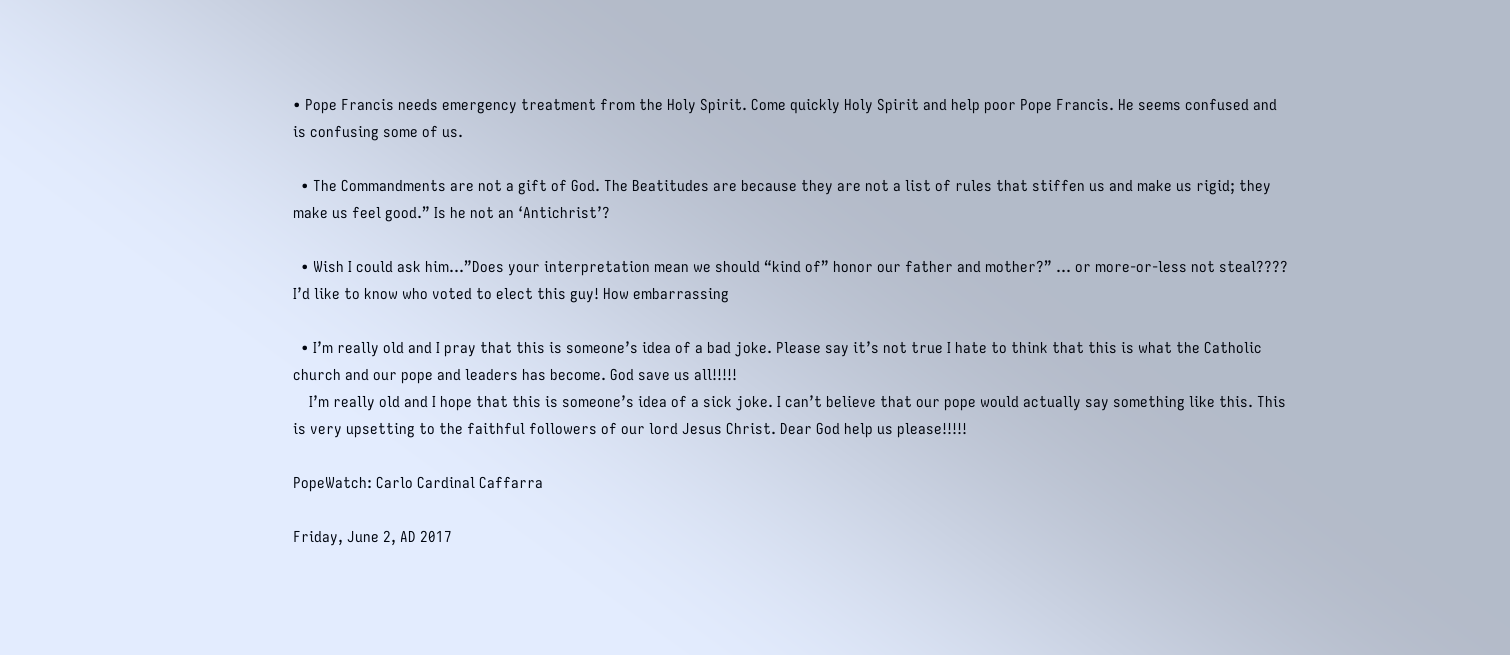• Pope Francis needs emergency treatment from the Holy Spirit. Come quickly Holy Spirit and help poor Pope Francis. He seems confused and is confusing some of us.

  • The Commandments are not a gift of God. The Beatitudes are because they are not a list of rules that stiffen us and make us rigid; they make us feel good.” Is he not an ‘Antichrist’?

  • Wish I could ask him…”Does your interpretation mean we should “kind of” honor our father and mother?” … or more-or-less not steal???? I’d like to know who voted to elect this guy! How embarrassing

  • I’m really old and I pray that this is someone’s idea of a bad joke. Please say it’s not true I hate to think that this is what the Catholic church and our pope and leaders has become. God save us all!!!!!
    I’m really old and I hope that this is someone’s idea of a sick joke. I can’t believe that our pope would actually say something like this. This is very upsetting to the faithful followers of our lord Jesus Christ. Dear God help us please!!!!!

PopeWatch: Carlo Cardinal Caffarra

Friday, June 2, AD 2017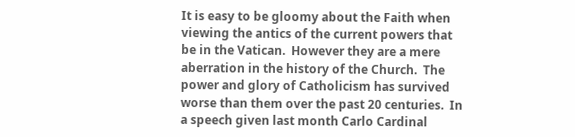It is easy to be gloomy about the Faith when viewing the antics of the current powers that be in the Vatican.  However they are a mere aberration in the history of the Church.  The power and glory of Catholicism has survived worse than them over the past 20 centuries.  In a speech given last month Carlo Cardinal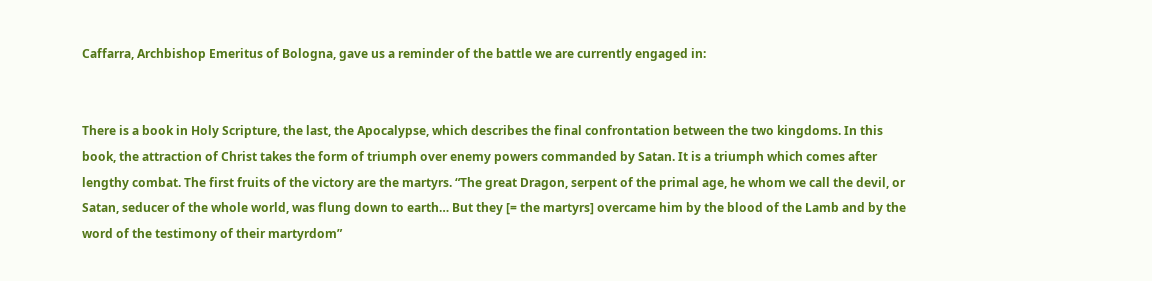Caffarra, Archbishop Emeritus of Bologna, gave us a reminder of the battle we are currently engaged in:


There is a book in Holy Scripture, the last, the Apocalypse, which describes the final confrontation between the two kingdoms. In this book, the attraction of Christ takes the form of triumph over enemy powers commanded by Satan. It is a triumph which comes after lengthy combat. The first fruits of the victory are the martyrs. “The great Dragon, serpent of the primal age, he whom we call the devil, or Satan, seducer of the whole world, was flung down to earth… But they [= the martyrs] overcame him by the blood of the Lamb and by the word of the testimony of their martyrdom”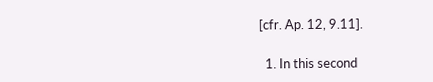[cfr. Ap. 12, 9.11].

  1. In this second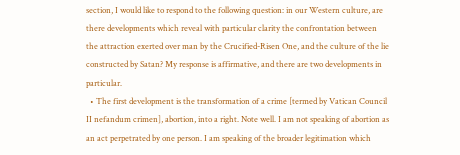section, I would like to respond to the following question: in our Western culture, are there developments which reveal with particular clarity the confrontation between the attraction exerted over man by the Crucified-Risen One, and the culture of the lie constructed by Satan? My response is affirmative, and there are two developments in particular.
  • The first development is the transformation of a crime [termed by Vatican Council II nefandum crimen], abortion, into a right. Note well. I am not speaking of abortion as an act perpetrated by one person. I am speaking of the broader legitimation which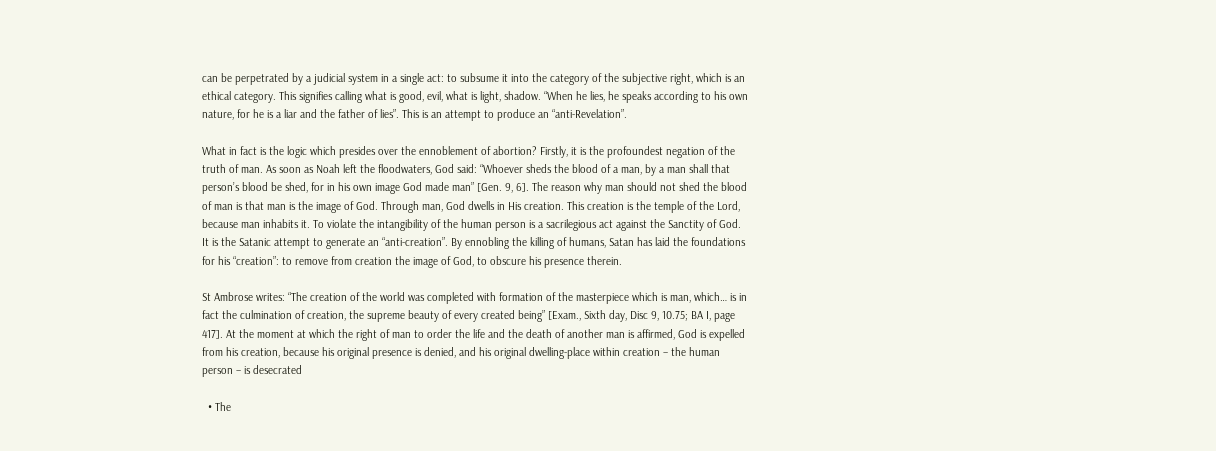can be perpetrated by a judicial system in a single act: to subsume it into the category of the subjective right, which is an ethical category. This signifies calling what is good, evil, what is light, shadow. “When he lies, he speaks according to his own nature, for he is a liar and the father of lies”. This is an attempt to produce an “anti-Revelation”.

What in fact is the logic which presides over the ennoblement of abortion? Firstly, it is the profoundest negation of the truth of man. As soon as Noah left the floodwaters, God said: “Whoever sheds the blood of a man, by a man shall that person’s blood be shed, for in his own image God made man” [Gen. 9, 6]. The reason why man should not shed the blood of man is that man is the image of God. Through man, God dwells in His creation. This creation is the temple of the Lord, because man inhabits it. To violate the intangibility of the human person is a sacrilegious act against the Sanctity of God. It is the Satanic attempt to generate an “anti-creation”. By ennobling the killing of humans, Satan has laid the foundations for his “creation”: to remove from creation the image of God, to obscure his presence therein.

St Ambrose writes: “The creation of the world was completed with formation of the masterpiece which is man, which… is in fact the culmination of creation, the supreme beauty of every created being” [Exam., Sixth day, Disc 9, 10.75; BA I, page 417]. At the moment at which the right of man to order the life and the death of another man is affirmed, God is expelled from his creation, because his original presence is denied, and his original dwelling-place within creation – the human person – is desecrated

  • The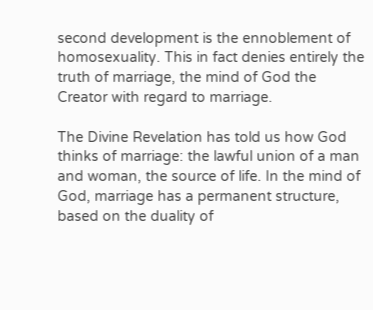second development is the ennoblement of homosexuality. This in fact denies entirely the truth of marriage, the mind of God the Creator with regard to marriage.

The Divine Revelation has told us how God thinks of marriage: the lawful union of a man and woman, the source of life. In the mind of God, marriage has a permanent structure, based on the duality of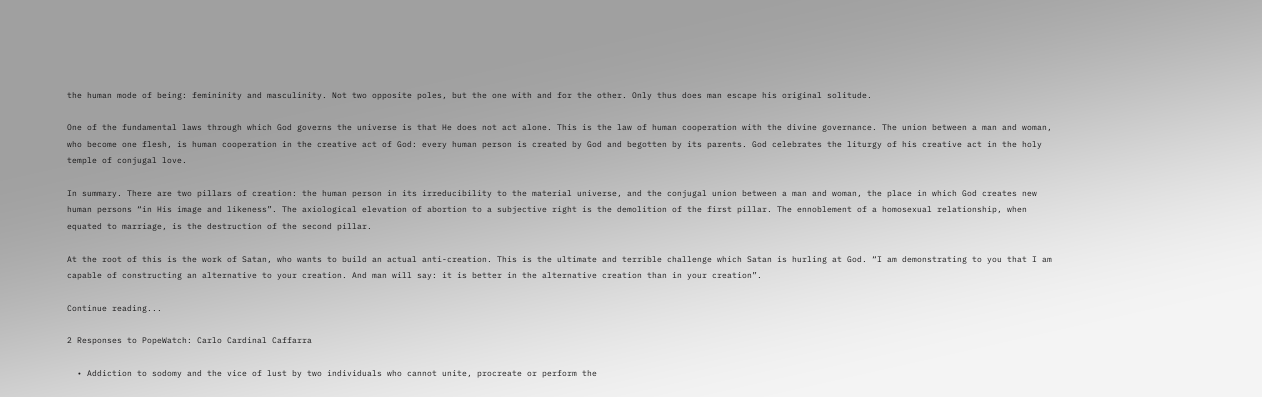the human mode of being: femininity and masculinity. Not two opposite poles, but the one with and for the other. Only thus does man escape his original solitude.

One of the fundamental laws through which God governs the universe is that He does not act alone. This is the law of human cooperation with the divine governance. The union between a man and woman, who become one flesh, is human cooperation in the creative act of God: every human person is created by God and begotten by its parents. God celebrates the liturgy of his creative act in the holy temple of conjugal love.

In summary. There are two pillars of creation: the human person in its irreducibility to the material universe, and the conjugal union between a man and woman, the place in which God creates new human persons “in His image and likeness”. The axiological elevation of abortion to a subjective right is the demolition of the first pillar. The ennoblement of a homosexual relationship, when equated to marriage, is the destruction of the second pillar.

At the root of this is the work of Satan, who wants to build an actual anti-creation. This is the ultimate and terrible challenge which Satan is hurling at God. “I am demonstrating to you that I am capable of constructing an alternative to your creation. And man will say: it is better in the alternative creation than in your creation”.

Continue reading...

2 Responses to PopeWatch: Carlo Cardinal Caffarra

  • Addiction to sodomy and the vice of lust by two individuals who cannot unite, procreate or perform the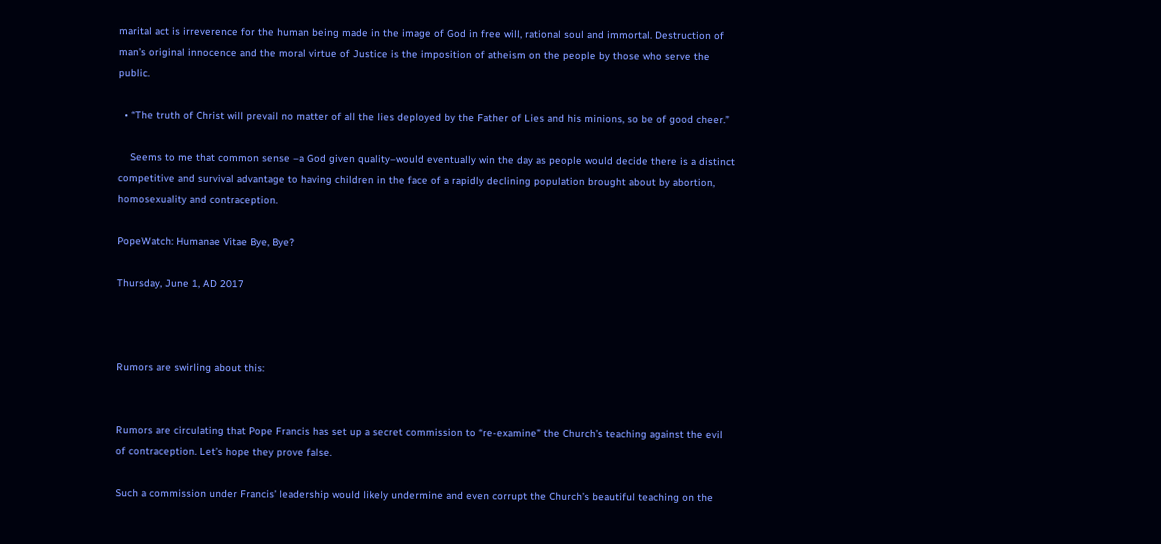marital act is irreverence for the human being made in the image of God in free will, rational soul and immortal. Destruction of man’s original innocence and the moral virtue of Justice is the imposition of atheism on the people by those who serve the public.

  • “The truth of Christ will prevail no matter of all the lies deployed by the Father of Lies and his minions, so be of good cheer.”

    Seems to me that common sense –a God given quality–would eventually win the day as people would decide there is a distinct competitive and survival advantage to having children in the face of a rapidly declining population brought about by abortion, homosexuality and contraception.

PopeWatch: Humanae Vitae Bye, Bye?

Thursday, June 1, AD 2017



Rumors are swirling about this:


Rumors are circulating that Pope Francis has set up a secret commission to “re-examine” the Church’s teaching against the evil of contraception. Let’s hope they prove false.

Such a commission under Francis’ leadership would likely undermine and even corrupt the Church’s beautiful teaching on the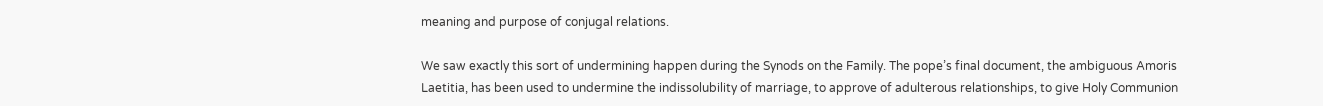meaning and purpose of conjugal relations.

We saw exactly this sort of undermining happen during the Synods on the Family. The pope’s final document, the ambiguous Amoris Laetitia, has been used to undermine the indissolubility of marriage, to approve of adulterous relationships, to give Holy Communion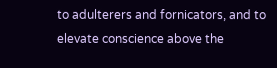to adulterers and fornicators, and to elevate conscience above the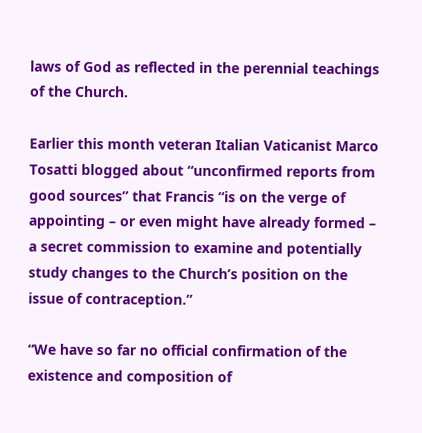laws of God as reflected in the perennial teachings of the Church.

Earlier this month veteran Italian Vaticanist Marco Tosatti blogged about “unconfirmed reports from good sources” that Francis “is on the verge of appointing – or even might have already formed – a secret commission to examine and potentially study changes to the Church’s position on the issue of contraception.”

“We have so far no official confirmation of the existence and composition of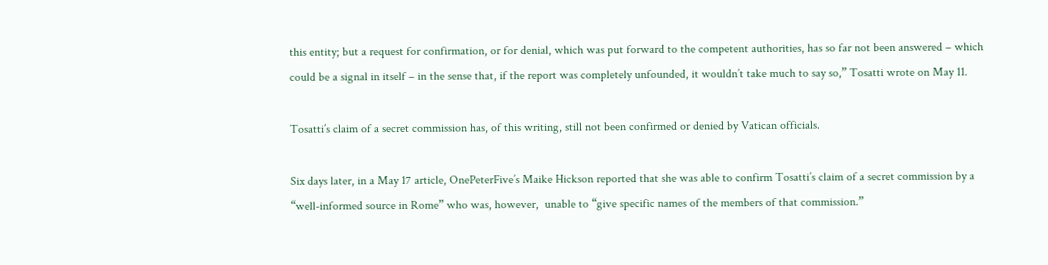this entity; but a request for confirmation, or for denial, which was put forward to the competent authorities, has so far not been answered – which could be a signal in itself – in the sense that, if the report was completely unfounded, it wouldn’t take much to say so,” Tosatti wrote on May 11.

Tosatti’s claim of a secret commission has, of this writing, still not been confirmed or denied by Vatican officials.

Six days later, in a May 17 article, OnePeterFive’s Maike Hickson reported that she was able to confirm Tosatti’s claim of a secret commission by a “well-informed source in Rome” who was, however,  unable to “give specific names of the members of that commission.”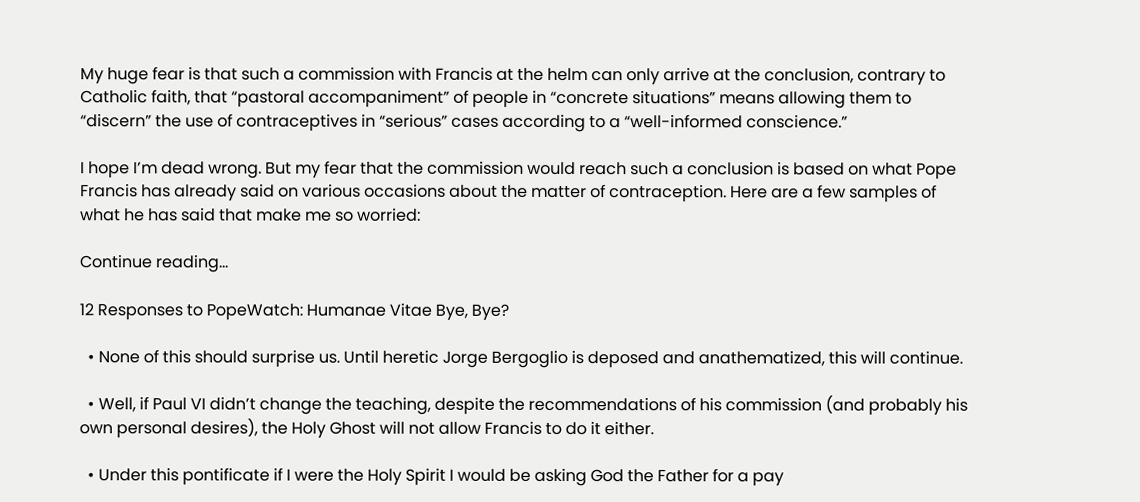My huge fear is that such a commission with Francis at the helm can only arrive at the conclusion, contrary to Catholic faith, that “pastoral accompaniment” of people in “concrete situations” means allowing them to “discern” the use of contraceptives in “serious” cases according to a “well-informed conscience.”

I hope I’m dead wrong. But my fear that the commission would reach such a conclusion is based on what Pope Francis has already said on various occasions about the matter of contraception. Here are a few samples of what he has said that make me so worried:

Continue reading...

12 Responses to PopeWatch: Humanae Vitae Bye, Bye?

  • None of this should surprise us. Until heretic Jorge Bergoglio is deposed and anathematized, this will continue.

  • Well, if Paul VI didn’t change the teaching, despite the recommendations of his commission (and probably his own personal desires), the Holy Ghost will not allow Francis to do it either.

  • Under this pontificate if I were the Holy Spirit I would be asking God the Father for a pay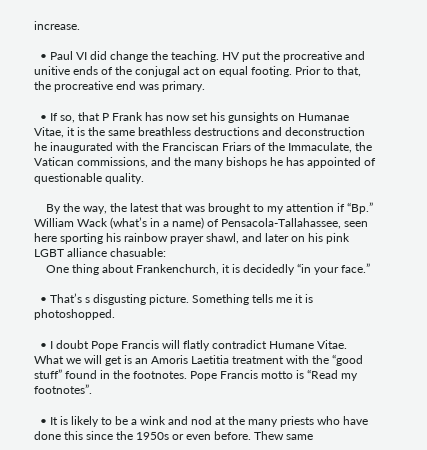increase.

  • Paul VI did change the teaching. HV put the procreative and unitive ends of the conjugal act on equal footing. Prior to that, the procreative end was primary.

  • If so, that P Frank has now set his gunsights on Humanae Vitae, it is the same breathless destructions and deconstruction he inaugurated with the Franciscan Friars of the Immaculate, the Vatican commissions, and the many bishops he has appointed of questionable quality.

    By the way, the latest that was brought to my attention if “Bp.” William Wack (what’s in a name) of Pensacola-Tallahassee, seen here sporting his rainbow prayer shawl, and later on his pink LGBT alliance chasuable:
    One thing about Frankenchurch, it is decidedly “in your face.”

  • That’s s disgusting picture. Something tells me it is photoshopped.

  • I doubt Pope Francis will flatly contradict Humane Vitae. What we will get is an Amoris Laetitia treatment with the “good stuff” found in the footnotes. Pope Francis motto is “Read my footnotes”.

  • It is likely to be a wink and nod at the many priests who have done this since the 1950s or even before. Thew same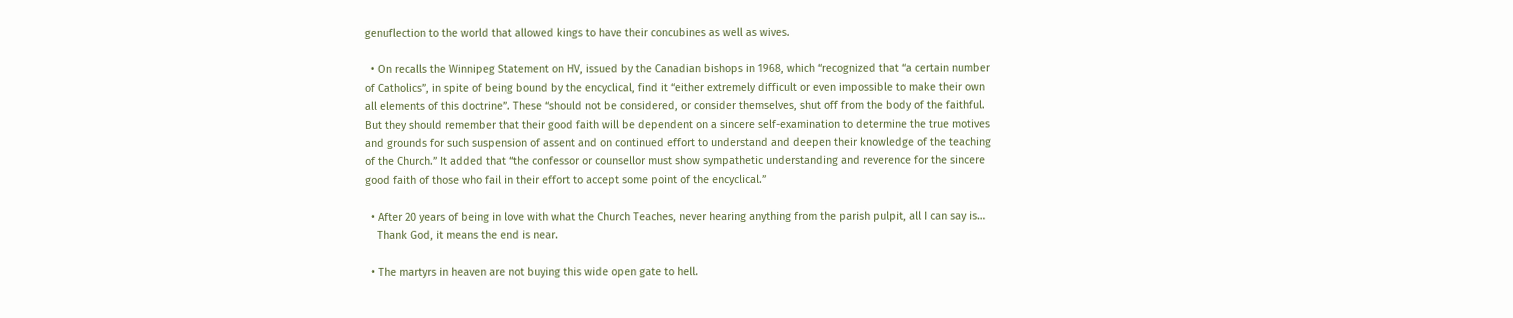genuflection to the world that allowed kings to have their concubines as well as wives.

  • On recalls the Winnipeg Statement on HV, issued by the Canadian bishops in 1968, which “recognized that “a certain number of Catholics”, in spite of being bound by the encyclical, find it “either extremely difficult or even impossible to make their own all elements of this doctrine”. These “should not be considered, or consider themselves, shut off from the body of the faithful. But they should remember that their good faith will be dependent on a sincere self-examination to determine the true motives and grounds for such suspension of assent and on continued effort to understand and deepen their knowledge of the teaching of the Church.” It added that “the confessor or counsellor must show sympathetic understanding and reverence for the sincere good faith of those who fail in their effort to accept some point of the encyclical.”

  • After 20 years of being in love with what the Church Teaches, never hearing anything from the parish pulpit, all I can say is…
    Thank God, it means the end is near.

  • The martyrs in heaven are not buying this wide open gate to hell.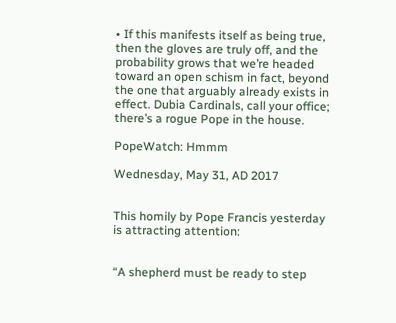• If this manifests itself as being true, then the gloves are truly off, and the probability grows that we’re headed toward an open schism in fact, beyond the one that arguably already exists in effect. Dubia Cardinals, call your office; there’s a rogue Pope in the house.

PopeWatch: Hmmm

Wednesday, May 31, AD 2017


This homily by Pope Francis yesterday is attracting attention:


“A shepherd must be ready to step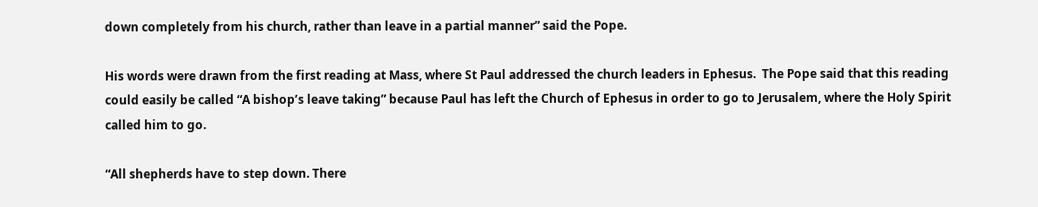down completely from his church, rather than leave in a partial manner” said the Pope.

His words were drawn from the first reading at Mass, where St Paul addressed the church leaders in Ephesus.  The Pope said that this reading could easily be called “A bishop’s leave taking” because Paul has left the Church of Ephesus in order to go to Jerusalem, where the Holy Spirit called him to go.

“All shepherds have to step down. There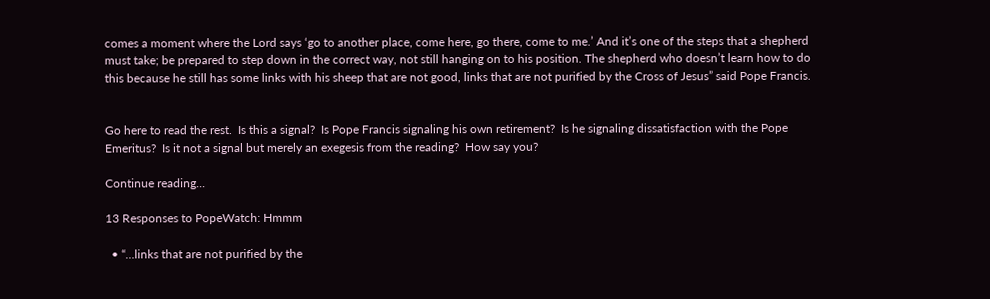comes a moment where the Lord says ‘go to another place, come here, go there, come to me.’ And it’s one of the steps that a shepherd must take; be prepared to step down in the correct way, not still hanging on to his position. The shepherd who doesn’t learn how to do this because he still has some links with his sheep that are not good, links that are not purified by the Cross of Jesus” said Pope Francis.


Go here to read the rest.  Is this a signal?  Is Pope Francis signaling his own retirement?  Is he signaling dissatisfaction with the Pope Emeritus?  Is it not a signal but merely an exegesis from the reading?  How say you?

Continue reading...

13 Responses to PopeWatch: Hmmm

  • “…links that are not purified by the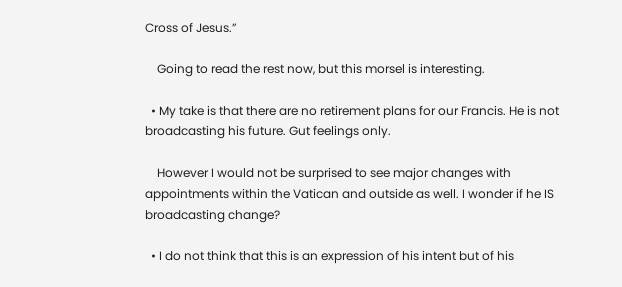Cross of Jesus.”

    Going to read the rest now, but this morsel is interesting.

  • My take is that there are no retirement plans for our Francis. He is not broadcasting his future. Gut feelings only.

    However I would not be surprised to see major changes with appointments within the Vatican and outside as well. I wonder if he IS broadcasting change?

  • I do not think that this is an expression of his intent but of his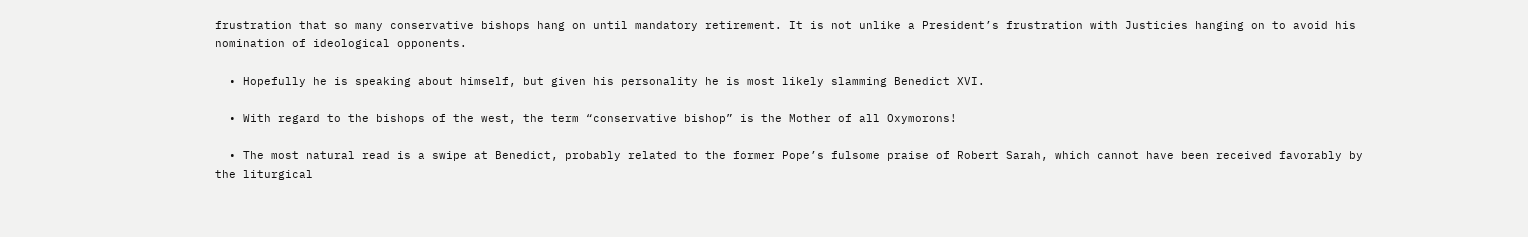frustration that so many conservative bishops hang on until mandatory retirement. It is not unlike a President’s frustration with Justicies hanging on to avoid his nomination of ideological opponents.

  • Hopefully he is speaking about himself, but given his personality he is most likely slamming Benedict XVI.

  • With regard to the bishops of the west, the term “conservative bishop” is the Mother of all Oxymorons!

  • The most natural read is a swipe at Benedict, probably related to the former Pope’s fulsome praise of Robert Sarah, which cannot have been received favorably by the liturgical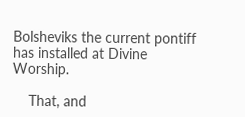Bolsheviks the current pontiff has installed at Divine Worship.

    That, and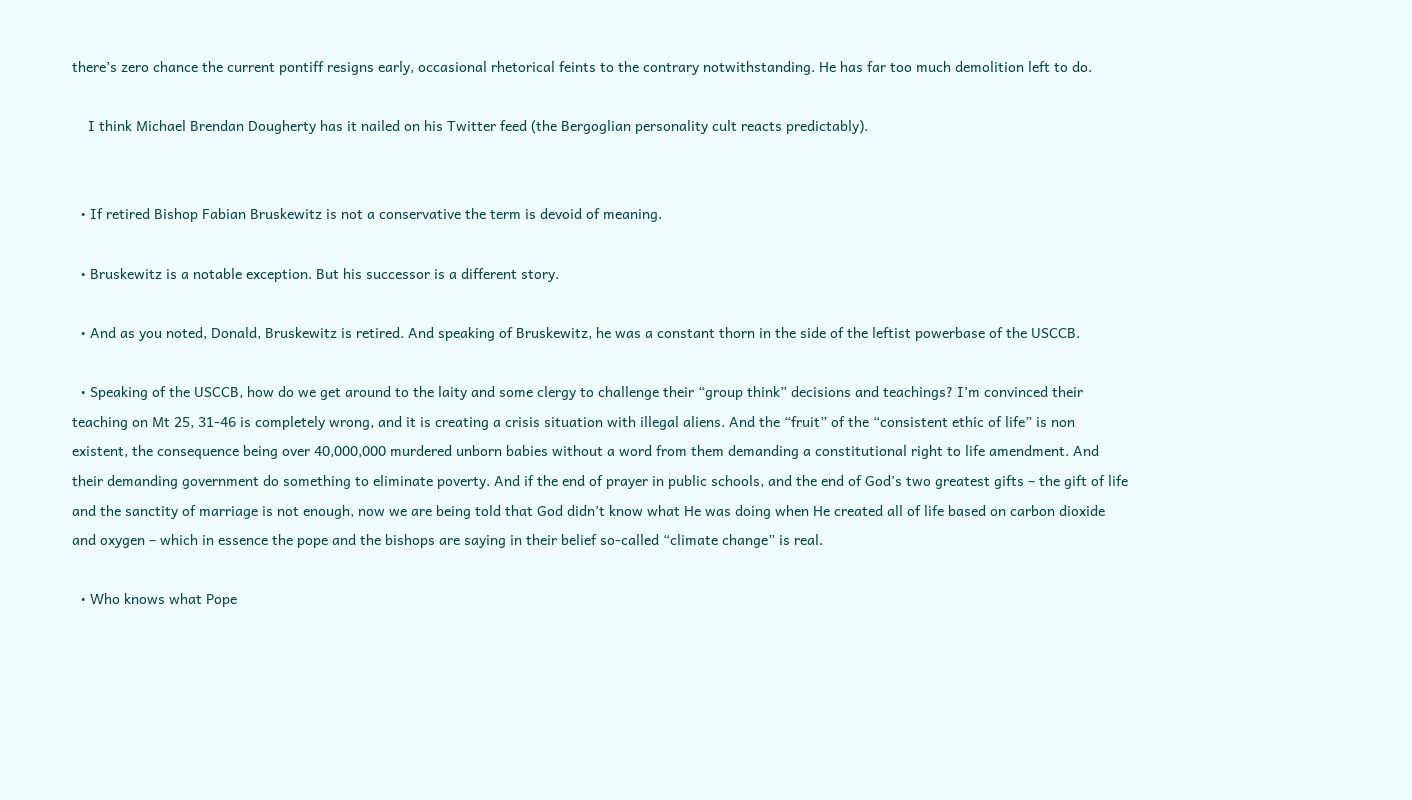there’s zero chance the current pontiff resigns early, occasional rhetorical feints to the contrary notwithstanding. He has far too much demolition left to do.

    I think Michael Brendan Dougherty has it nailed on his Twitter feed (the Bergoglian personality cult reacts predictably).


  • If retired Bishop Fabian Bruskewitz is not a conservative the term is devoid of meaning.

  • Bruskewitz is a notable exception. But his successor is a different story.

  • And as you noted, Donald, Bruskewitz is retired. And speaking of Bruskewitz, he was a constant thorn in the side of the leftist powerbase of the USCCB.

  • Speaking of the USCCB, how do we get around to the laity and some clergy to challenge their “group think” decisions and teachings? I’m convinced their teaching on Mt 25, 31-46 is completely wrong, and it is creating a crisis situation with illegal aliens. And the “fruit” of the “consistent ethic of life” is non existent, the consequence being over 40,000,000 murdered unborn babies without a word from them demanding a constitutional right to life amendment. And their demanding government do something to eliminate poverty. And if the end of prayer in public schools, and the end of God’s two greatest gifts – the gift of life and the sanctity of marriage is not enough, now we are being told that God didn’t know what He was doing when He created all of life based on carbon dioxide and oxygen – which in essence the pope and the bishops are saying in their belief so-called “climate change” is real.

  • Who knows what Pope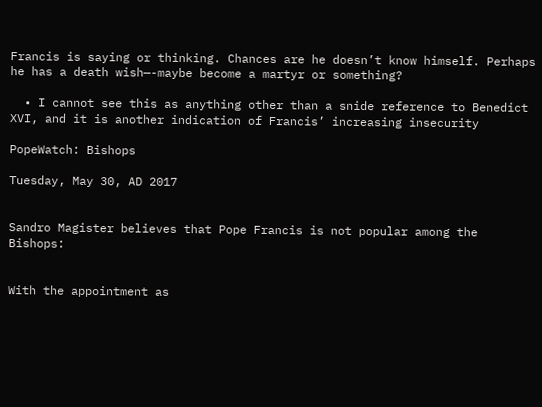Francis is saying or thinking. Chances are he doesn’t know himself. Perhaps he has a death wish—-maybe become a martyr or something?

  • I cannot see this as anything other than a snide reference to Benedict XVI, and it is another indication of Francis’ increasing insecurity

PopeWatch: Bishops

Tuesday, May 30, AD 2017


Sandro Magister believes that Pope Francis is not popular among the Bishops:


With the appointment as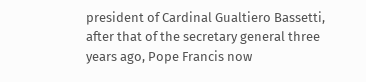president of Cardinal Gualtiero Bassetti, after that of the secretary general three years ago, Pope Francis now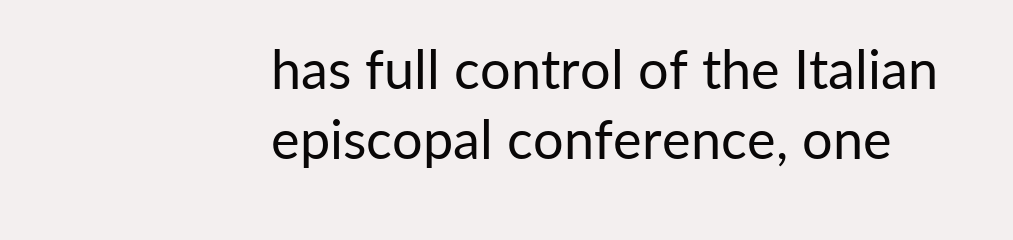has full control of the Italian episcopal conference, one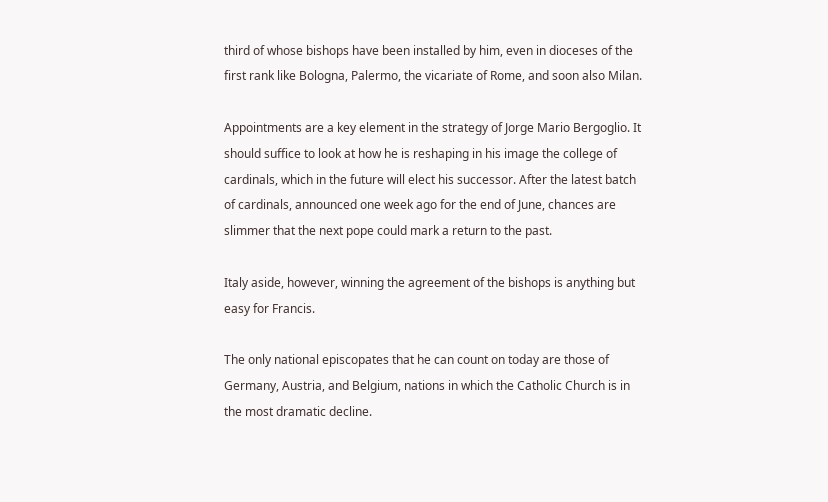third of whose bishops have been installed by him, even in dioceses of the first rank like Bologna, Palermo, the vicariate of Rome, and soon also Milan.

Appointments are a key element in the strategy of Jorge Mario Bergoglio. It should suffice to look at how he is reshaping in his image the college of cardinals, which in the future will elect his successor. After the latest batch of cardinals, announced one week ago for the end of June, chances are slimmer that the next pope could mark a return to the past.

Italy aside, however, winning the agreement of the bishops is anything but easy for Francis.

The only national episcopates that he can count on today are those of Germany, Austria, and Belgium, nations in which the Catholic Church is in the most dramatic decline.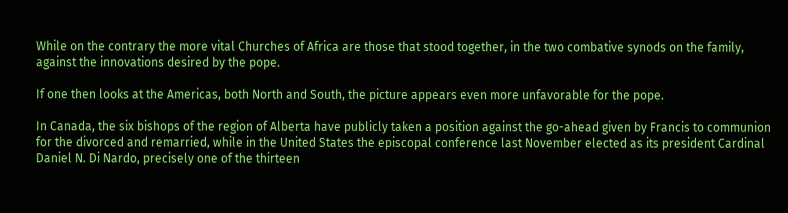While on the contrary the more vital Churches of Africa are those that stood together, in the two combative synods on the family, against the innovations desired by the pope.

If one then looks at the Americas, both North and South, the picture appears even more unfavorable for the pope.

In Canada, the six bishops of the region of Alberta have publicly taken a position against the go-ahead given by Francis to communion for the divorced and remarried, while in the United States the episcopal conference last November elected as its president Cardinal Daniel N. Di Nardo, precisely one of the thirteen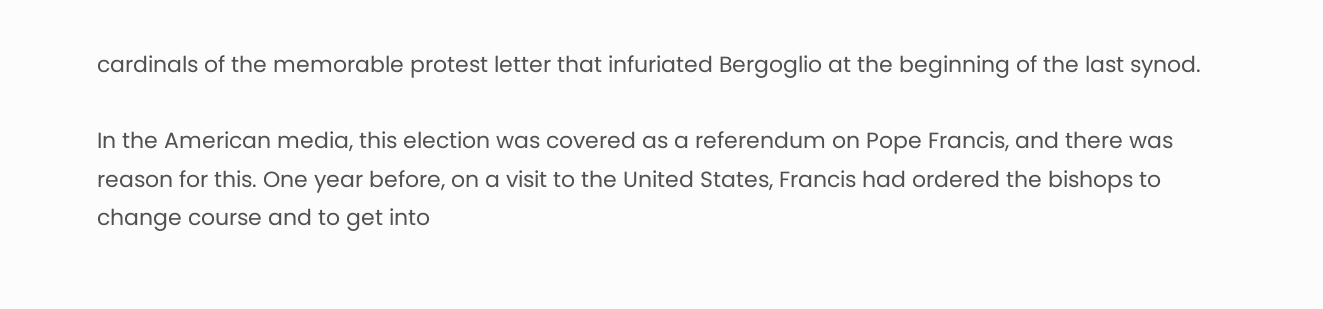cardinals of the memorable protest letter that infuriated Bergoglio at the beginning of the last synod.

In the American media, this election was covered as a referendum on Pope Francis, and there was reason for this. One year before, on a visit to the United States, Francis had ordered the bishops to change course and to get into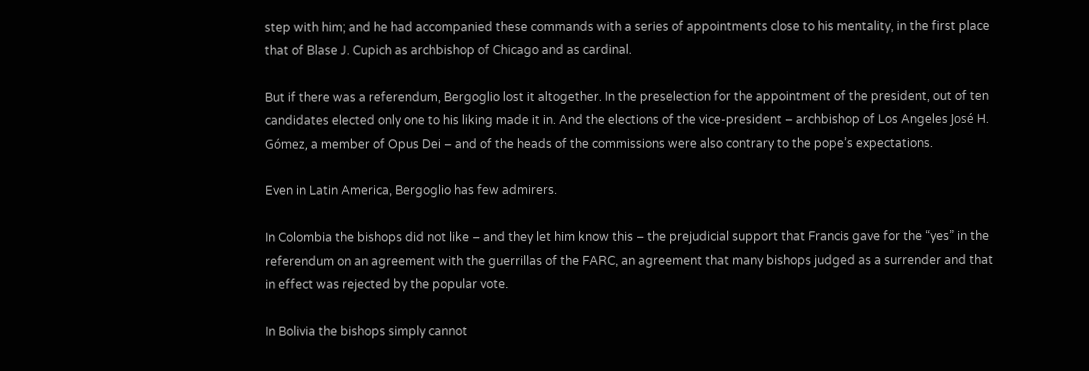step with him; and he had accompanied these commands with a series of appointments close to his mentality, in the first place that of Blase J. Cupich as archbishop of Chicago and as cardinal.

But if there was a referendum, Bergoglio lost it altogether. In the preselection for the appointment of the president, out of ten candidates elected only one to his liking made it in. And the elections of the vice-president – archbishop of Los Angeles José H. Gómez, a member of Opus Dei – and of the heads of the commissions were also contrary to the pope’s expectations.

Even in Latin America, Bergoglio has few admirers.

In Colombia the bishops did not like – and they let him know this – the prejudicial support that Francis gave for the “yes” in the referendum on an agreement with the guerrillas of the FARC, an agreement that many bishops judged as a surrender and that in effect was rejected by the popular vote.

In Bolivia the bishops simply cannot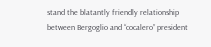stand the blatantly friendly relationship between Bergoglio and “cocalero” president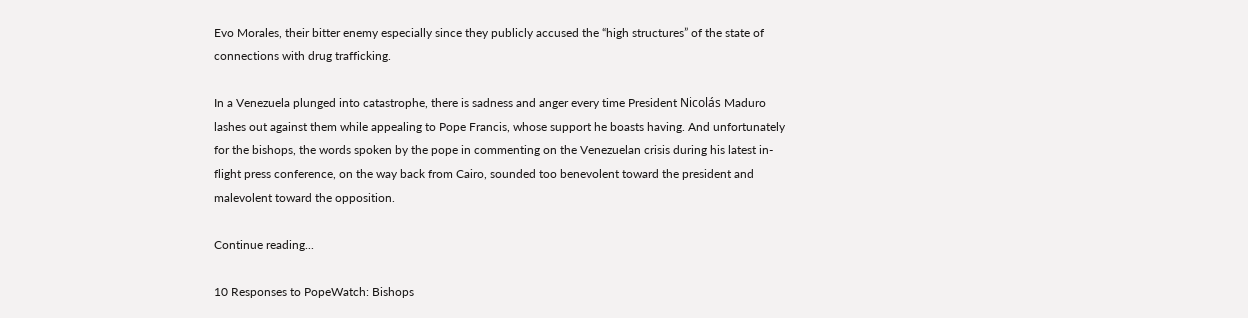Evo Morales, their bitter enemy especially since they publicly accused the “high structures” of the state of connections with drug trafficking.

In a Venezuela plunged into catastrophe, there is sadness and anger every time President Nicolás Maduro lashes out against them while appealing to Pope Francis, whose support he boasts having. And unfortunately for the bishops, the words spoken by the pope in commenting on the Venezuelan crisis during his latest in-flight press conference, on the way back from Cairo, sounded too benevolent toward the president and malevolent toward the opposition.

Continue reading...

10 Responses to PopeWatch: Bishops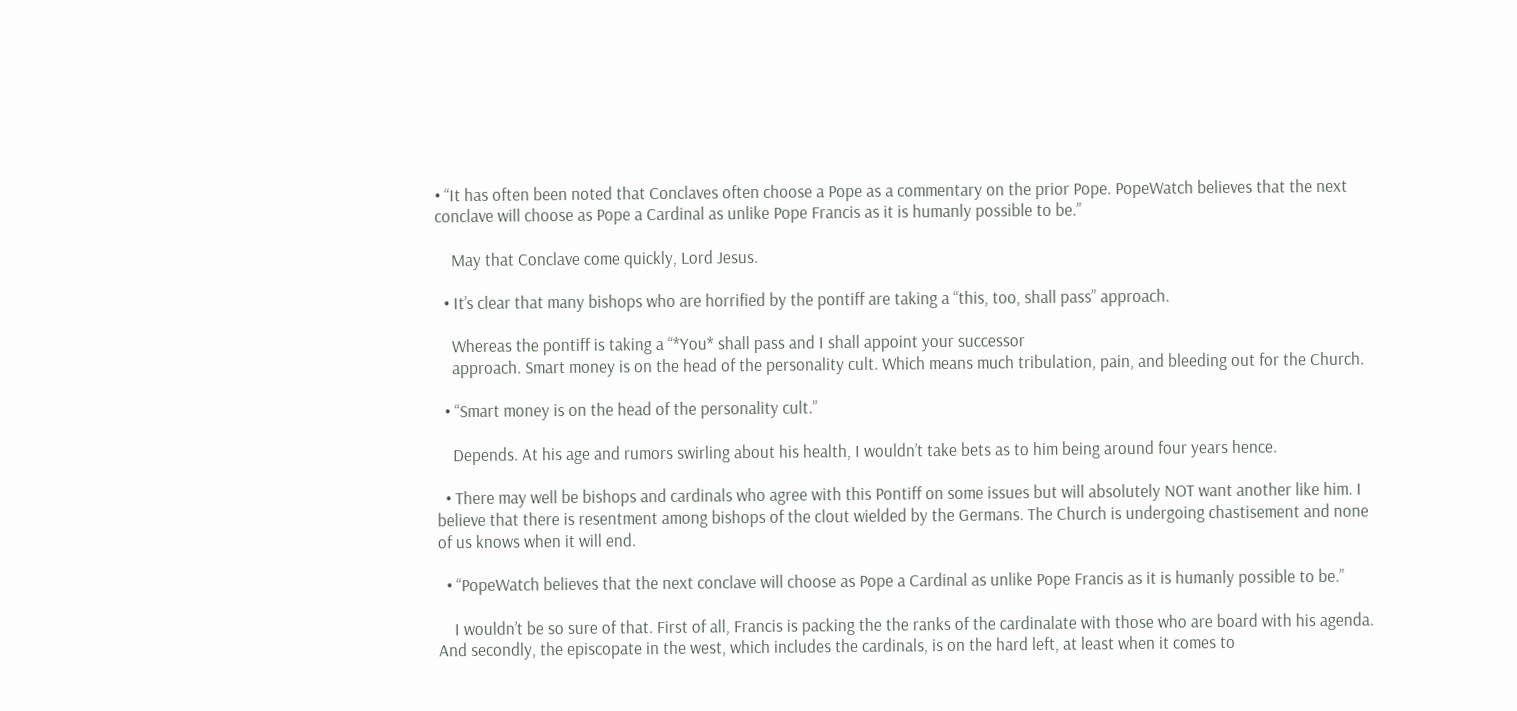• “It has often been noted that Conclaves often choose a Pope as a commentary on the prior Pope. PopeWatch believes that the next conclave will choose as Pope a Cardinal as unlike Pope Francis as it is humanly possible to be.”

    May that Conclave come quickly, Lord Jesus.

  • It’s clear that many bishops who are horrified by the pontiff are taking a “this, too, shall pass” approach.

    Whereas the pontiff is taking a “*You* shall pass and I shall appoint your successor
    approach. Smart money is on the head of the personality cult. Which means much tribulation, pain, and bleeding out for the Church.

  • “Smart money is on the head of the personality cult.”

    Depends. At his age and rumors swirling about his health, I wouldn’t take bets as to him being around four years hence.

  • There may well be bishops and cardinals who agree with this Pontiff on some issues but will absolutely NOT want another like him. I believe that there is resentment among bishops of the clout wielded by the Germans. The Church is undergoing chastisement and none of us knows when it will end.

  • “PopeWatch believes that the next conclave will choose as Pope a Cardinal as unlike Pope Francis as it is humanly possible to be.”

    I wouldn’t be so sure of that. First of all, Francis is packing the the ranks of the cardinalate with those who are board with his agenda. And secondly, the episcopate in the west, which includes the cardinals, is on the hard left, at least when it comes to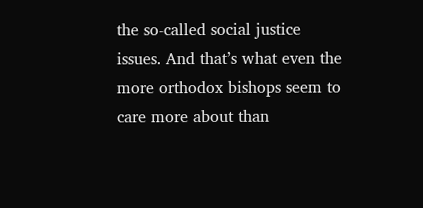the so-called social justice issues. And that’s what even the more orthodox bishops seem to care more about than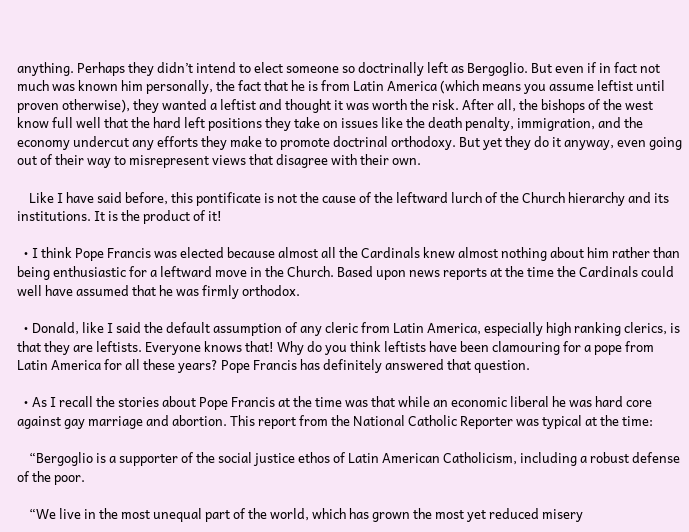anything. Perhaps they didn’t intend to elect someone so doctrinally left as Bergoglio. But even if in fact not much was known him personally, the fact that he is from Latin America (which means you assume leftist until proven otherwise), they wanted a leftist and thought it was worth the risk. After all, the bishops of the west know full well that the hard left positions they take on issues like the death penalty, immigration, and the economy undercut any efforts they make to promote doctrinal orthodoxy. But yet they do it anyway, even going out of their way to misrepresent views that disagree with their own.

    Like I have said before, this pontificate is not the cause of the leftward lurch of the Church hierarchy and its institutions. It is the product of it!

  • I think Pope Francis was elected because almost all the Cardinals knew almost nothing about him rather than being enthusiastic for a leftward move in the Church. Based upon news reports at the time the Cardinals could well have assumed that he was firmly orthodox.

  • Donald, like I said the default assumption of any cleric from Latin America, especially high ranking clerics, is that they are leftists. Everyone knows that! Why do you think leftists have been clamouring for a pope from Latin America for all these years? Pope Francis has definitely answered that question.

  • As I recall the stories about Pope Francis at the time was that while an economic liberal he was hard core against gay marriage and abortion. This report from the National Catholic Reporter was typical at the time:

    “Bergoglio is a supporter of the social justice ethos of Latin American Catholicism, including a robust defense of the poor.

    “We live in the most unequal part of the world, which has grown the most yet reduced misery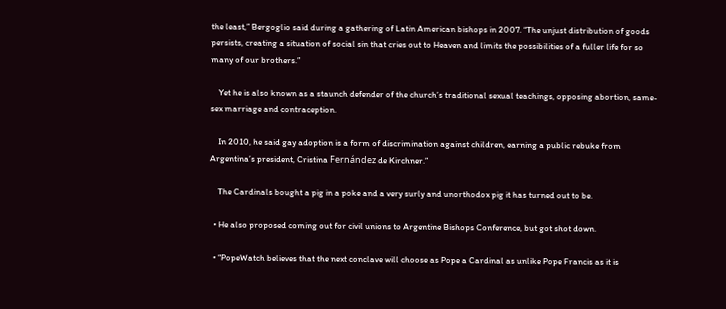the least,” Bergoglio said during a gathering of Latin American bishops in 2007. “The unjust distribution of goods persists, creating a situation of social sin that cries out to Heaven and limits the possibilities of a fuller life for so many of our brothers.”

    Yet he is also known as a staunch defender of the church’s traditional sexual teachings, opposing abortion, same-sex marriage and contraception.

    In 2010, he said gay adoption is a form of discrimination against children, earning a public rebuke from Argentina’s president, Cristina Fernández de Kirchner.”

    The Cardinals bought a pig in a poke and a very surly and unorthodox pig it has turned out to be.

  • He also proposed coming out for civil unions to Argentine Bishops Conference, but got shot down.

  • “PopeWatch believes that the next conclave will choose as Pope a Cardinal as unlike Pope Francis as it is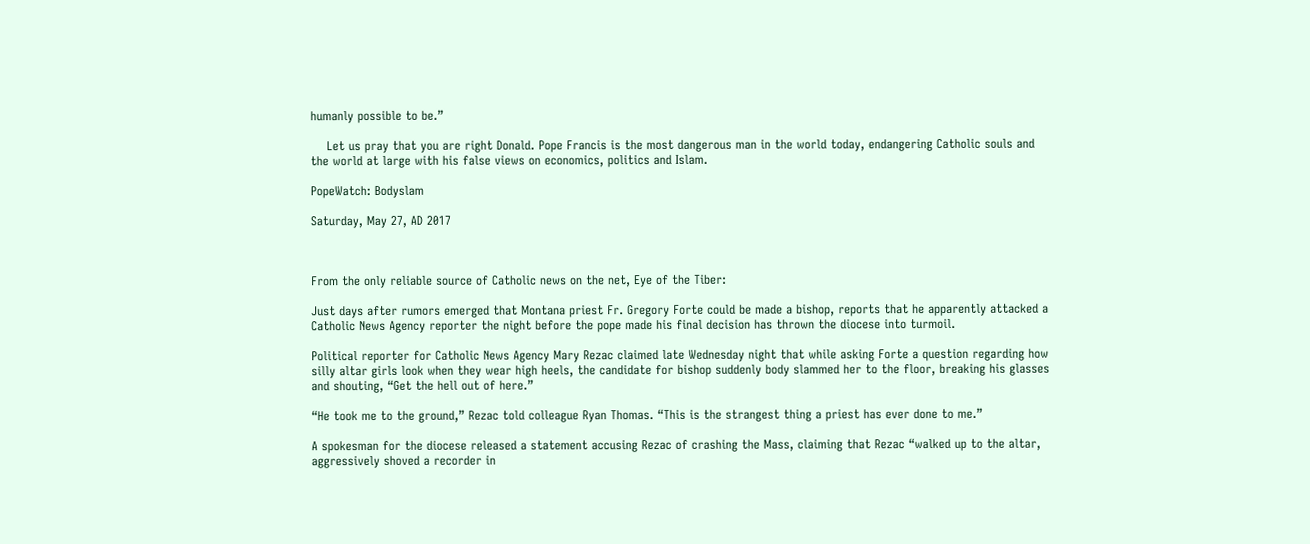humanly possible to be.”

    Let us pray that you are right Donald. Pope Francis is the most dangerous man in the world today, endangering Catholic souls and the world at large with his false views on economics, politics and Islam.

PopeWatch: Bodyslam

Saturday, May 27, AD 2017



From the only reliable source of Catholic news on the net, Eye of the Tiber:

Just days after rumors emerged that Montana priest Fr. Gregory Forte could be made a bishop, reports that he apparently attacked a Catholic News Agency reporter the night before the pope made his final decision has thrown the diocese into turmoil.

Political reporter for Catholic News Agency Mary Rezac claimed late Wednesday night that while asking Forte a question regarding how silly altar girls look when they wear high heels, the candidate for bishop suddenly body slammed her to the floor, breaking his glasses and shouting, “Get the hell out of here.”

“He took me to the ground,” Rezac told colleague Ryan Thomas. “This is the strangest thing a priest has ever done to me.”

A spokesman for the diocese released a statement accusing Rezac of crashing the Mass, claiming that Rezac “walked up to the altar, aggressively shoved a recorder in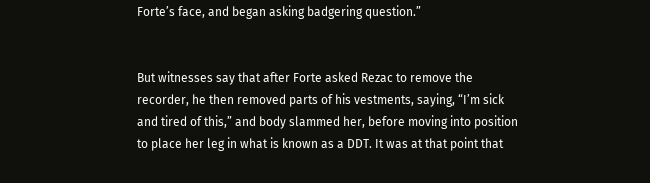Forte’s face, and began asking badgering question.”


But witnesses say that after Forte asked Rezac to remove the recorder, he then removed parts of his vestments, saying, “I’m sick and tired of this,” and body slammed her, before moving into position to place her leg in what is known as a DDT. It was at that point that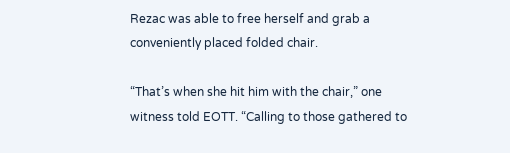Rezac was able to free herself and grab a conveniently placed folded chair.

“That’s when she hit him with the chair,” one witness told EOTT. “Calling to those gathered to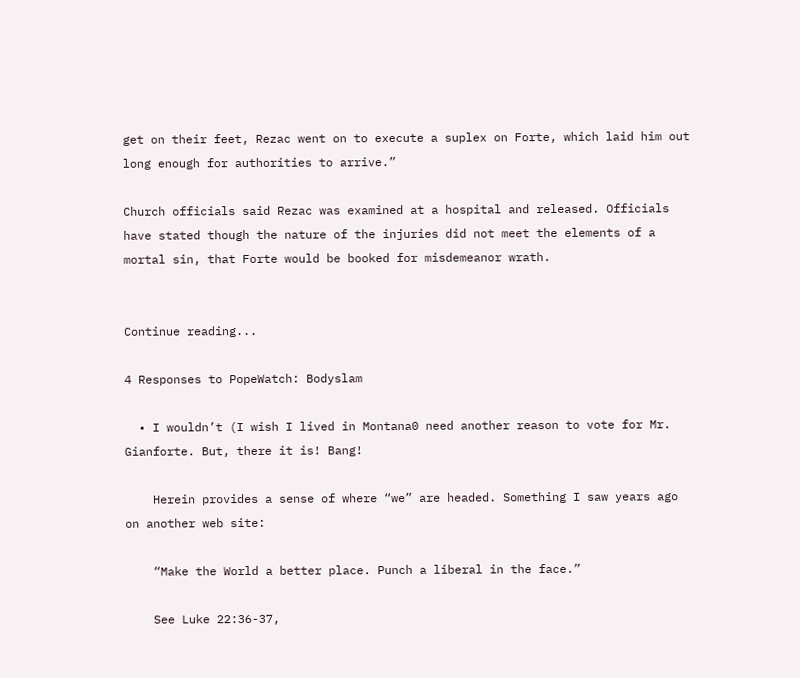get on their feet, Rezac went on to execute a suplex on Forte, which laid him out long enough for authorities to arrive.”

Church officials said Rezac was examined at a hospital and released. Officials have stated though the nature of the injuries did not meet the elements of a mortal sin, that Forte would be booked for misdemeanor wrath.


Continue reading...

4 Responses to PopeWatch: Bodyslam

  • I wouldn’t (I wish I lived in Montana0 need another reason to vote for Mr. Gianforte. But, there it is! Bang!

    Herein provides a sense of where “we” are headed. Something I saw years ago on another web site:

    “Make the World a better place. Punch a liberal in the face.”

    See Luke 22:36-37,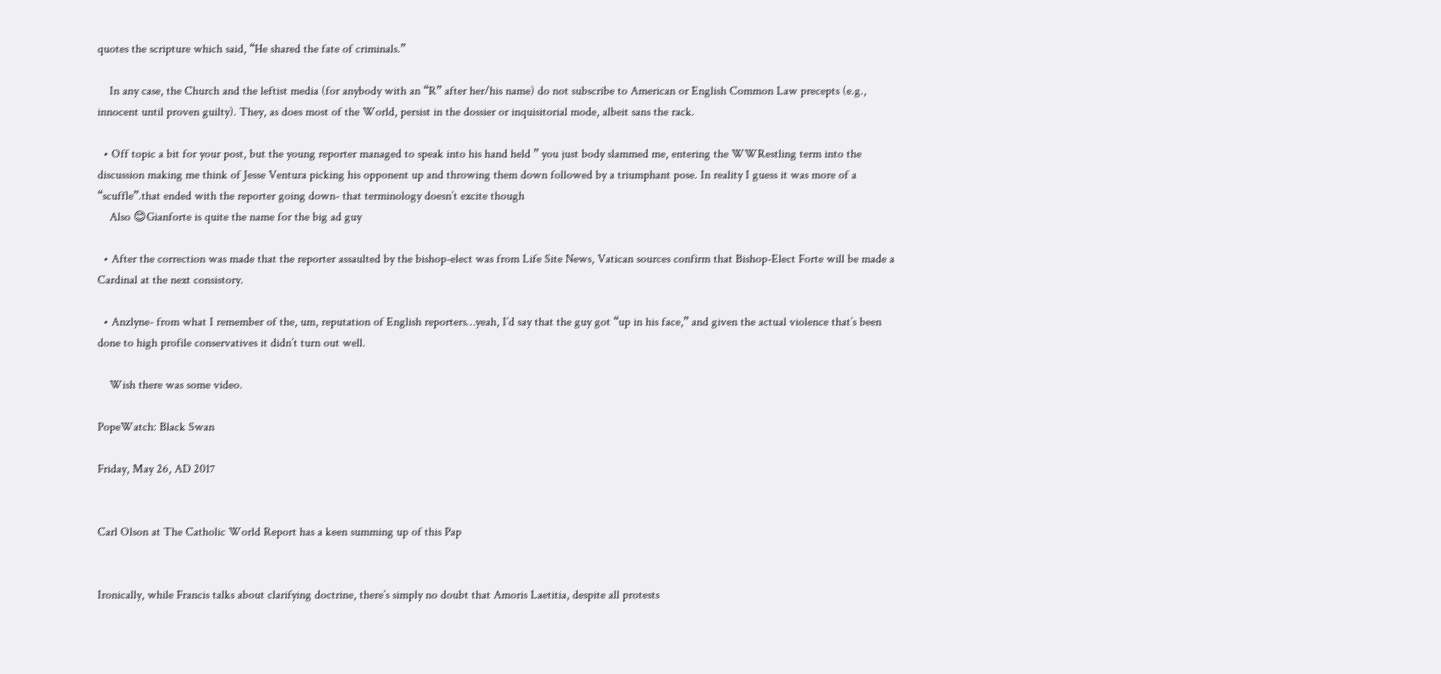quotes the scripture which said, “He shared the fate of criminals.”

    In any case, the Church and the leftist media (for anybody with an “R” after her/his name) do not subscribe to American or English Common Law precepts (e.g., innocent until proven guilty). They, as does most of the World, persist in the dossier or inquisitorial mode, albeit sans the rack.

  • Off topic a bit for your post, but the young reporter managed to speak into his hand held ” you just body slammed me, entering the WWRestling term into the discussion making me think of Jesse Ventura picking his opponent up and throwing them down followed by a triumphant pose. In reality I guess it was more of a “scuffle”.that ended with the reporter going down- that terminology doesn’t excite though
    Also 😊Gianforte is quite the name for the big ad guy

  • After the correction was made that the reporter assaulted by the bishop-elect was from Life Site News, Vatican sources confirm that Bishop-Elect Forte will be made a Cardinal at the next consistory.

  • Anzlyne- from what I remember of the, um, reputation of English reporters…yeah, I’d say that the guy got “up in his face,” and given the actual violence that’s been done to high profile conservatives it didn’t turn out well.

    Wish there was some video.

PopeWatch: Black Swan

Friday, May 26, AD 2017


Carl Olson at The Catholic World Report has a keen summing up of this Pap


Ironically, while Francis talks about clarifying doctrine, there’s simply no doubt that Amoris Laetitia, despite all protests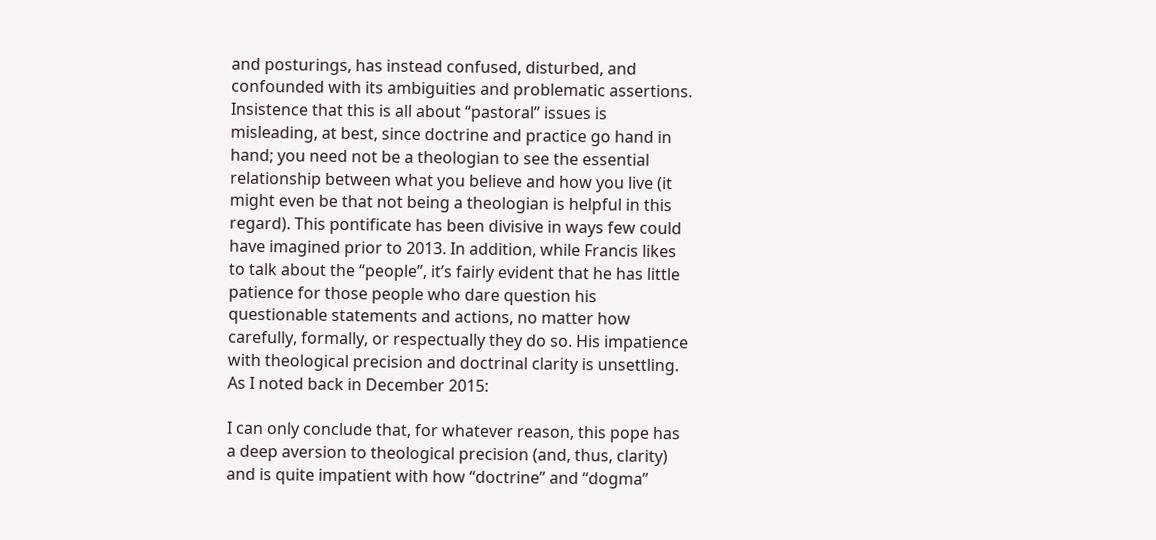and posturings, has instead confused, disturbed, and confounded with its ambiguities and problematic assertions. Insistence that this is all about “pastoral” issues is misleading, at best, since doctrine and practice go hand in hand; you need not be a theologian to see the essential relationship between what you believe and how you live (it might even be that not being a theologian is helpful in this regard). This pontificate has been divisive in ways few could have imagined prior to 2013. In addition, while Francis likes to talk about the “people”, it’s fairly evident that he has little patience for those people who dare question his questionable statements and actions, no matter how carefully, formally, or respectually they do so. His impatience with theological precision and doctrinal clarity is unsettling. As I noted back in December 2015:

I can only conclude that, for whatever reason, this pope has a deep aversion to theological precision (and, thus, clarity) and is quite impatient with how “doctrine” and “dogma”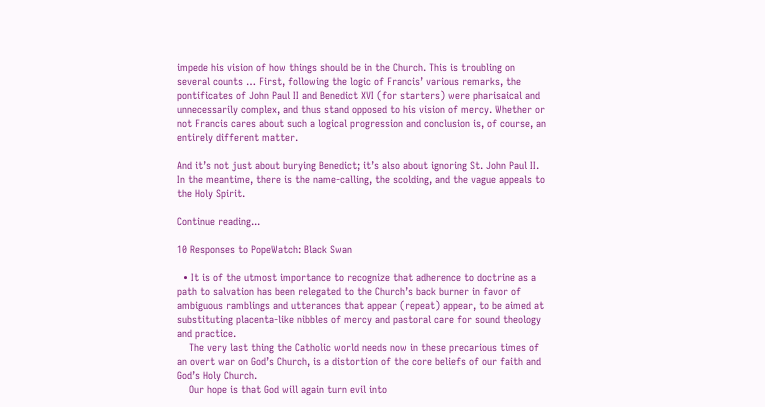impede his vision of how things should be in the Church. This is troubling on several counts … First, following the logic of Francis’ various remarks, the pontificates of John Paul II and Benedict XVI (for starters) were pharisaical and unnecessarily complex, and thus stand opposed to his vision of mercy. Whether or not Francis cares about such a logical progression and conclusion is, of course, an entirely different matter.

And it’s not just about burying Benedict; it’s also about ignoring St. John Paul II. In the meantime, there is the name-calling, the scolding, and the vague appeals to the Holy Spirit.

Continue reading...

10 Responses to PopeWatch: Black Swan

  • It is of the utmost importance to recognize that adherence to doctrine as a path to salvation has been relegated to the Church’s back burner in favor of ambiguous ramblings and utterances that appear (repeat) appear, to be aimed at substituting placenta-like nibbles of mercy and pastoral care for sound theology and practice.
    The very last thing the Catholic world needs now in these precarious times of an overt war on God’s Church, is a distortion of the core beliefs of our faith and God’s Holy Church.
    Our hope is that God will again turn evil into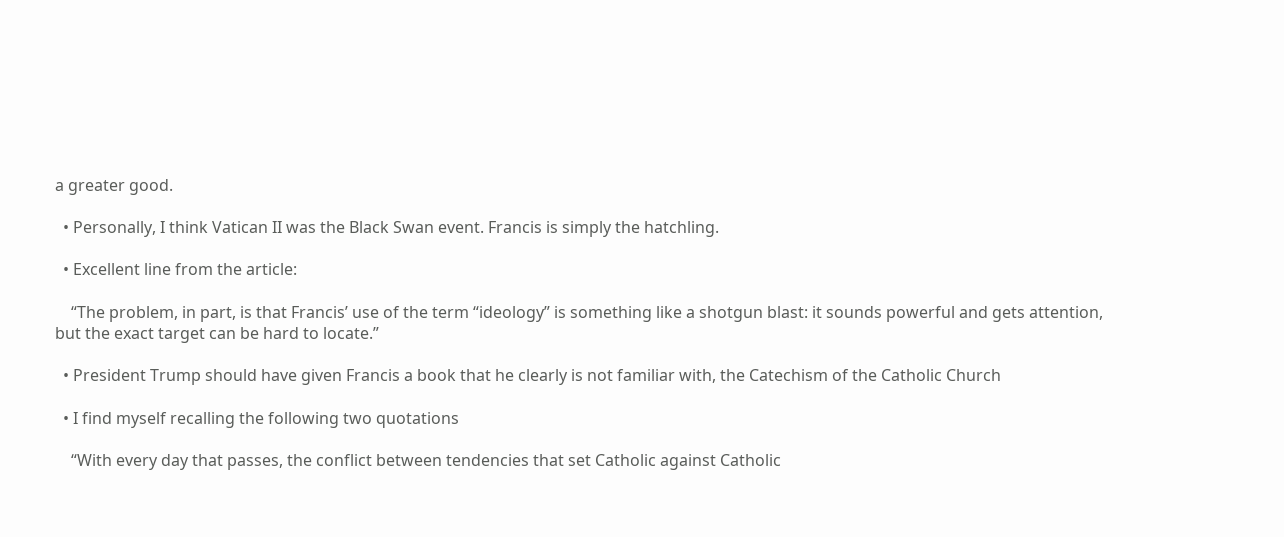a greater good.

  • Personally, I think Vatican II was the Black Swan event. Francis is simply the hatchling.

  • Excellent line from the article:

    “The problem, in part, is that Francis’ use of the term “ideology” is something like a shotgun blast: it sounds powerful and gets attention, but the exact target can be hard to locate.”

  • President Trump should have given Francis a book that he clearly is not familiar with, the Catechism of the Catholic Church

  • I find myself recalling the following two quotations

    “With every day that passes, the conflict between tendencies that set Catholic against Catholic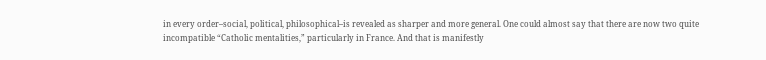in every order–social, political, philosophical–is revealed as sharper and more general. One could almost say that there are now two quite incompatible “Catholic mentalities,” particularly in France. And that is manifestly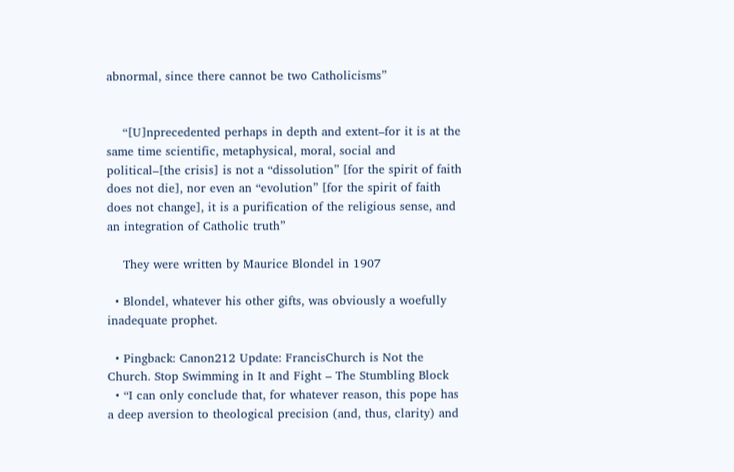abnormal, since there cannot be two Catholicisms”


    “[U]nprecedented perhaps in depth and extent–for it is at the same time scientific, metaphysical, moral, social and political–[the crisis] is not a “dissolution” [for the spirit of faith does not die], nor even an “evolution” [for the spirit of faith does not change], it is a purification of the religious sense, and an integration of Catholic truth”

    They were written by Maurice Blondel in 1907

  • Blondel, whatever his other gifts, was obviously a woefully inadequate prophet.

  • Pingback: Canon212 Update: FrancisChurch is Not the Church. Stop Swimming in It and Fight – The Stumbling Block
  • “I can only conclude that, for whatever reason, this pope has a deep aversion to theological precision (and, thus, clarity) and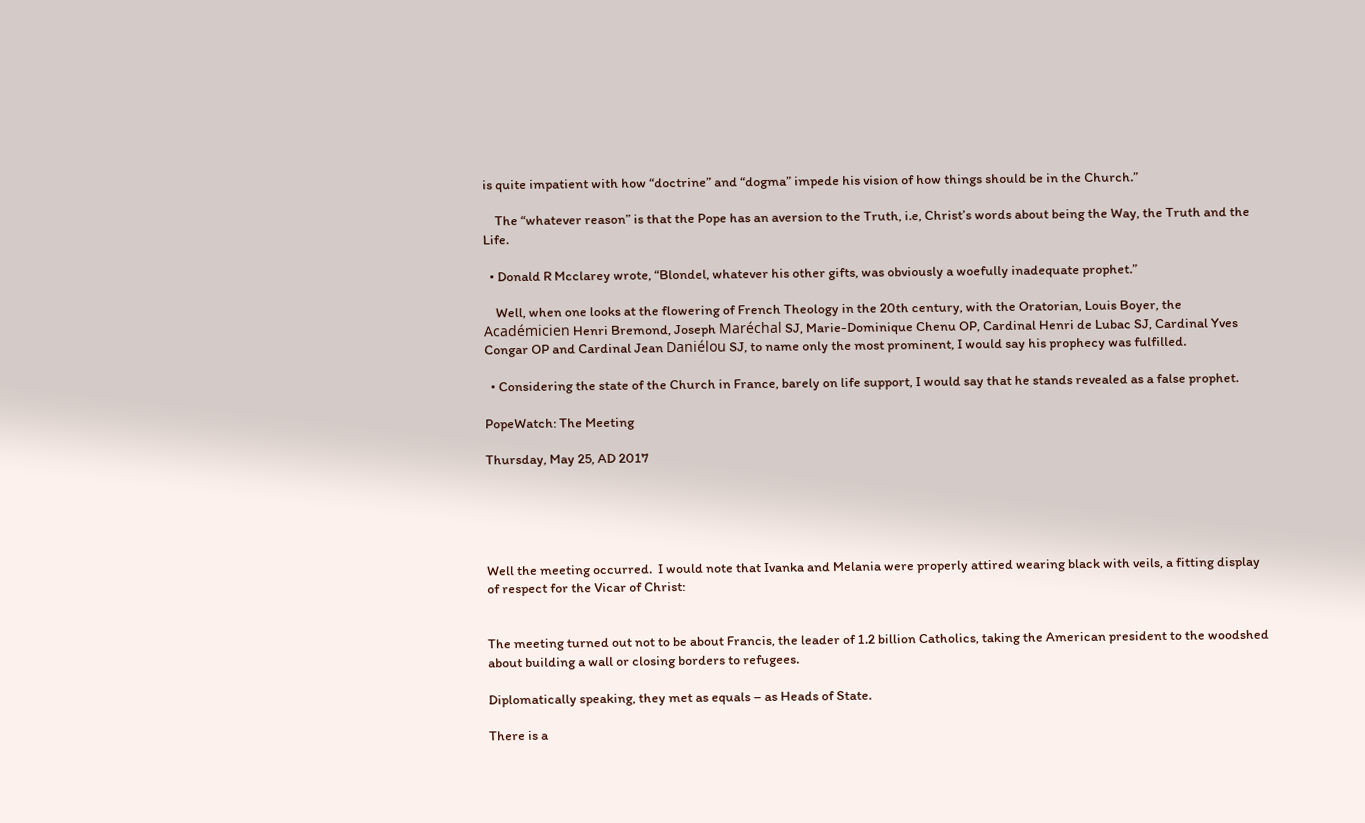is quite impatient with how “doctrine” and “dogma” impede his vision of how things should be in the Church.”

    The “whatever reason” is that the Pope has an aversion to the Truth, i.e, Christ’s words about being the Way, the Truth and the Life.

  • Donald R Mcclarey wrote, “Blondel, whatever his other gifts, was obviously a woefully inadequate prophet.”

    Well, when one looks at the flowering of French Theology in the 20th century, with the Oratorian, Louis Boyer, the Académicien Henri Bremond, Joseph Maréchal SJ, Marie-Dominique Chenu OP, Cardinal Henri de Lubac SJ, Cardinal Yves Congar OP and Cardinal Jean Daniélou SJ, to name only the most prominent, I would say his prophecy was fulfilled.

  • Considering the state of the Church in France, barely on life support, I would say that he stands revealed as a false prophet.

PopeWatch: The Meeting

Thursday, May 25, AD 2017





Well the meeting occurred.  I would note that Ivanka and Melania were properly attired wearing black with veils, a fitting display of respect for the Vicar of Christ:


The meeting turned out not to be about Francis, the leader of 1.2 billion Catholics, taking the American president to the woodshed about building a wall or closing borders to refugees.

Diplomatically speaking, they met as equals – as Heads of State.

There is a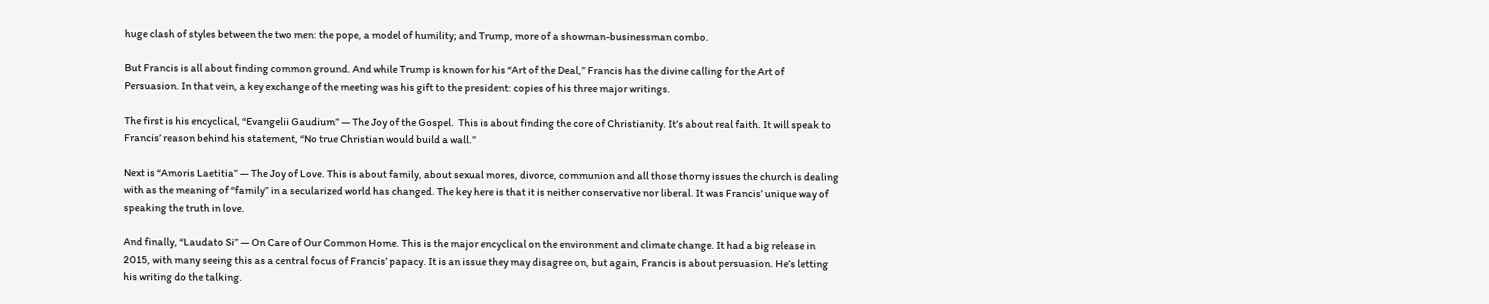huge clash of styles between the two men: the pope, a model of humility; and Trump, more of a showman-businessman combo.

But Francis is all about finding common ground. And while Trump is known for his “Art of the Deal,” Francis has the divine calling for the Art of Persuasion. In that vein, a key exchange of the meeting was his gift to the president: copies of his three major writings.

The first is his encyclical, “Evangelii Gaudium” — The Joy of the Gospel.  This is about finding the core of Christianity. It’s about real faith. It will speak to Francis’ reason behind his statement, “No true Christian would build a wall.”

Next is “Amoris Laetitia” — The Joy of Love. This is about family, about sexual mores, divorce, communion and all those thorny issues the church is dealing with as the meaning of “family” in a secularized world has changed. The key here is that it is neither conservative nor liberal. It was Francis’ unique way of speaking the truth in love.

And finally, “Laudato Si” — On Care of Our Common Home. This is the major encyclical on the environment and climate change. It had a big release in 2015, with many seeing this as a central focus of Francis’ papacy. It is an issue they may disagree on, but again, Francis is about persuasion. He’s letting his writing do the talking.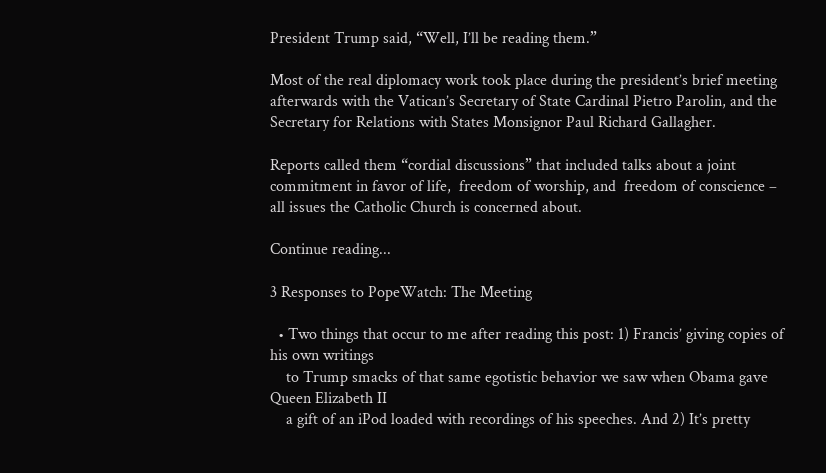President Trump said, “Well, I’ll be reading them.”

Most of the real diplomacy work took place during the president’s brief meeting afterwards with the Vatican’s Secretary of State Cardinal Pietro Parolin, and the Secretary for Relations with States Monsignor Paul Richard Gallagher.

Reports called them “cordial discussions” that included talks about a joint commitment in favor of life,  freedom of worship, and  freedom of conscience – all issues the Catholic Church is concerned about.

Continue reading...

3 Responses to PopeWatch: The Meeting

  • Two things that occur to me after reading this post: 1) Francis’ giving copies of his own writings
    to Trump smacks of that same egotistic behavior we saw when Obama gave Queen Elizabeth II
    a gift of an iPod loaded with recordings of his speeches. And 2) It’s pretty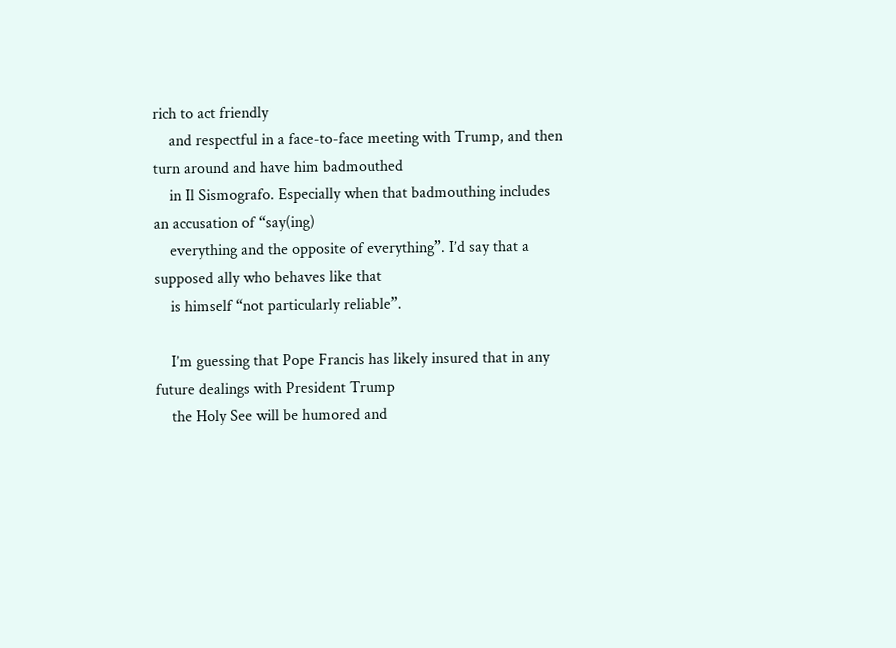rich to act friendly
    and respectful in a face-to-face meeting with Trump, and then turn around and have him badmouthed
    in Il Sismografo. Especially when that badmouthing includes an accusation of “say(ing)
    everything and the opposite of everything”. I’d say that a supposed ally who behaves like that
    is himself “not particularly reliable”.

    I’m guessing that Pope Francis has likely insured that in any future dealings with President Trump
    the Holy See will be humored and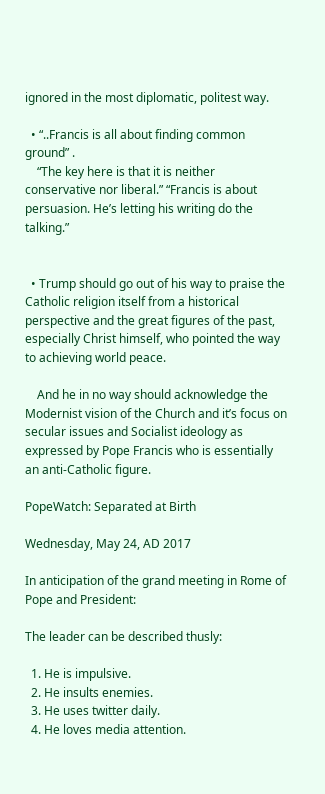ignored in the most diplomatic, politest way.

  • “..Francis is all about finding common ground” .
    “The key here is that it is neither conservative nor liberal.” “Francis is about persuasion. He’s letting his writing do the talking.”


  • Trump should go out of his way to praise the Catholic religion itself from a historical perspective and the great figures of the past, especially Christ himself, who pointed the way to achieving world peace.

    And he in no way should acknowledge the Modernist vision of the Church and it’s focus on secular issues and Socialist ideology as expressed by Pope Francis who is essentially an anti-Catholic figure.

PopeWatch: Separated at Birth

Wednesday, May 24, AD 2017

In anticipation of the grand meeting in Rome of Pope and President:

The leader can be described thusly:

  1. He is impulsive.
  2. He insults enemies.
  3. He uses twitter daily.
  4. He loves media attention.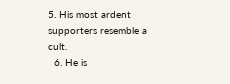5. His most ardent supporters resemble a cult.
  6. He is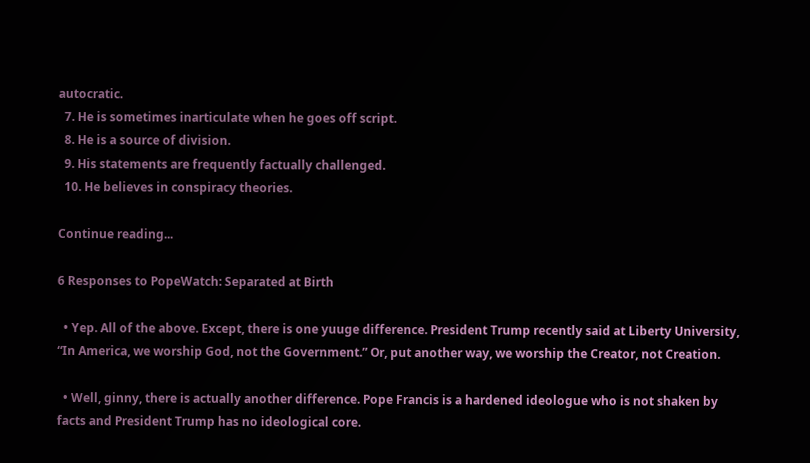autocratic.
  7. He is sometimes inarticulate when he goes off script.
  8. He is a source of division.
  9. His statements are frequently factually challenged.
  10. He believes in conspiracy theories.

Continue reading...

6 Responses to PopeWatch: Separated at Birth

  • Yep. All of the above. Except, there is one yuuge difference. President Trump recently said at Liberty University, “In America, we worship God, not the Government.” Or, put another way, we worship the Creator, not Creation.

  • Well, ginny, there is actually another difference. Pope Francis is a hardened ideologue who is not shaken by facts and President Trump has no ideological core.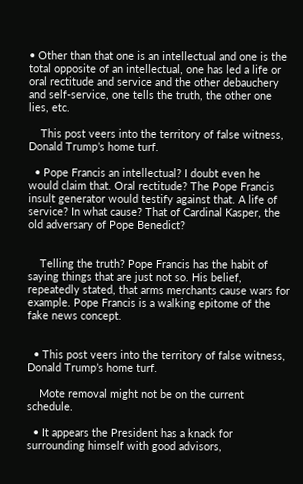• Other than that one is an intellectual and one is the total opposite of an intellectual, one has led a life or oral rectitude and service and the other debauchery and self-service, one tells the truth, the other one lies, etc.

    This post veers into the territory of false witness, Donald Trump’s home turf.

  • Pope Francis an intellectual? I doubt even he would claim that. Oral rectitude? The Pope Francis insult generator would testify against that. A life of service? In what cause? That of Cardinal Kasper, the old adversary of Pope Benedict?


    Telling the truth? Pope Francis has the habit of saying things that are just not so. His belief, repeatedly stated, that arms merchants cause wars for example. Pope Francis is a walking epitome of the fake news concept.


  • This post veers into the territory of false witness, Donald Trump’s home turf.

    Mote removal might not be on the current schedule.

  • It appears the President has a knack for surrounding himself with good advisors,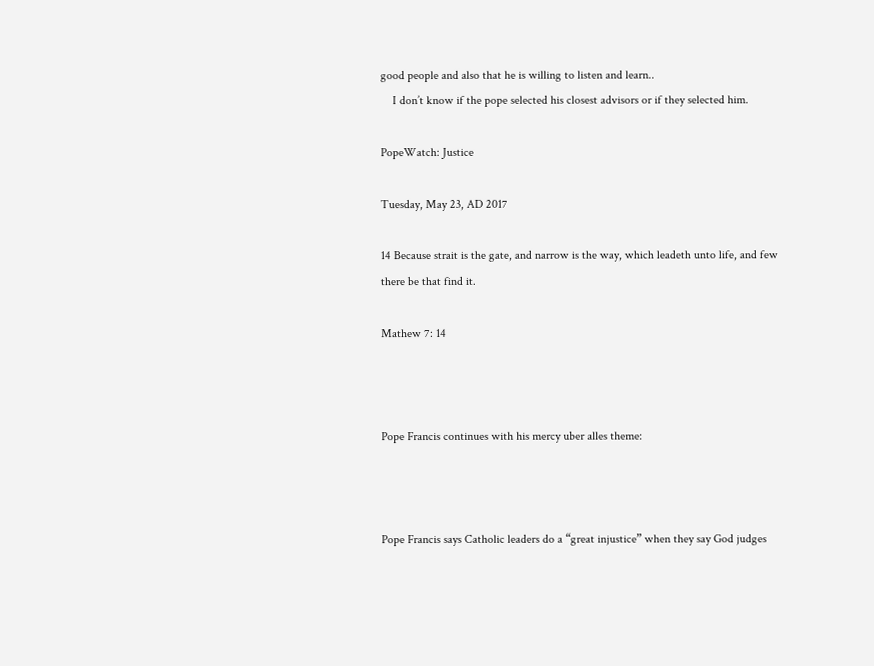good people and also that he is willing to listen and learn..
    I don’t know if the pope selected his closest advisors or if they selected him.

PopeWatch: Justice

Tuesday, May 23, AD 2017

14 Because strait is the gate, and narrow is the way, which leadeth unto life, and few there be that find it.

Mathew 7: 14



Pope Francis continues with his mercy uber alles theme:



Pope Francis says Catholic leaders do a “great injustice” when they say God judges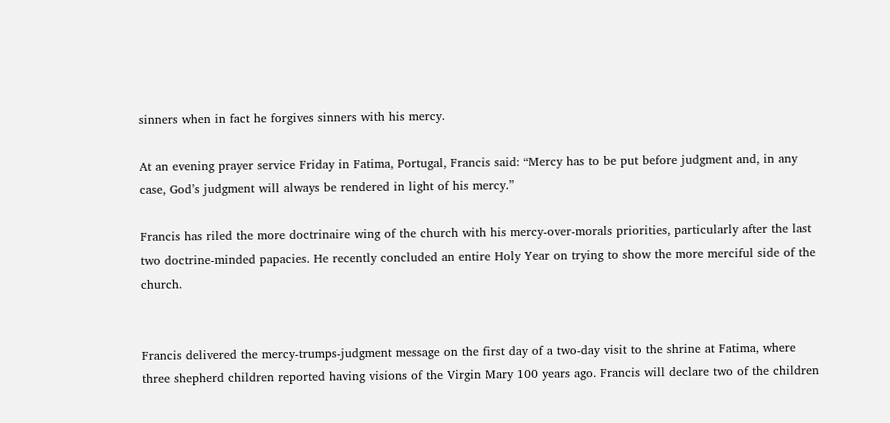sinners when in fact he forgives sinners with his mercy.

At an evening prayer service Friday in Fatima, Portugal, Francis said: “Mercy has to be put before judgment and, in any case, God’s judgment will always be rendered in light of his mercy.”

Francis has riled the more doctrinaire wing of the church with his mercy-over-morals priorities, particularly after the last two doctrine-minded papacies. He recently concluded an entire Holy Year on trying to show the more merciful side of the church.


Francis delivered the mercy-trumps-judgment message on the first day of a two-day visit to the shrine at Fatima, where three shepherd children reported having visions of the Virgin Mary 100 years ago. Francis will declare two of the children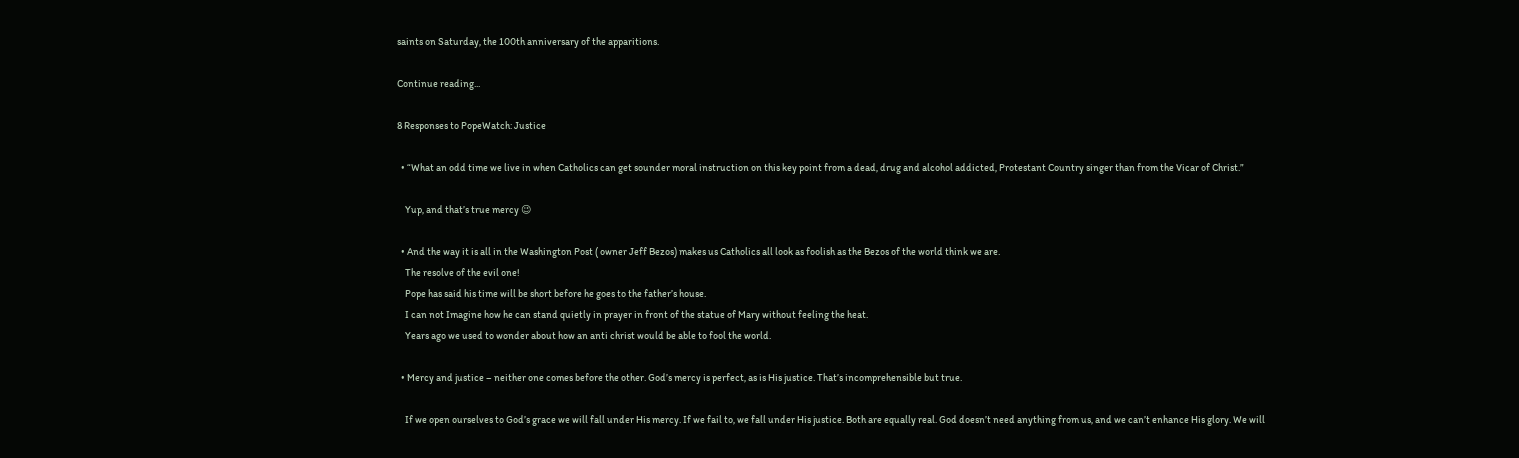saints on Saturday, the 100th anniversary of the apparitions.

Continue reading...

8 Responses to PopeWatch: Justice

  • “What an odd time we live in when Catholics can get sounder moral instruction on this key point from a dead, drug and alcohol addicted, Protestant Country singer than from the Vicar of Christ.”

    Yup, and that’s true mercy 😉

  • And the way it is all in the Washington Post ( owner Jeff Bezos) makes us Catholics all look as foolish as the Bezos of the world think we are.
    The resolve of the evil one!
    Pope has said his time will be short before he goes to the father’s house.
    I can not Imagine how he can stand quietly in prayer in front of the statue of Mary without feeling the heat.
    Years ago we used to wonder about how an anti christ would be able to fool the world.

  • Mercy and justice – neither one comes before the other. God’s mercy is perfect, as is His justice. That’s incomprehensible but true.

    If we open ourselves to God’s grace we will fall under His mercy. If we fail to, we fall under His justice. Both are equally real. God doesn’t need anything from us, and we can’t enhance His glory. We will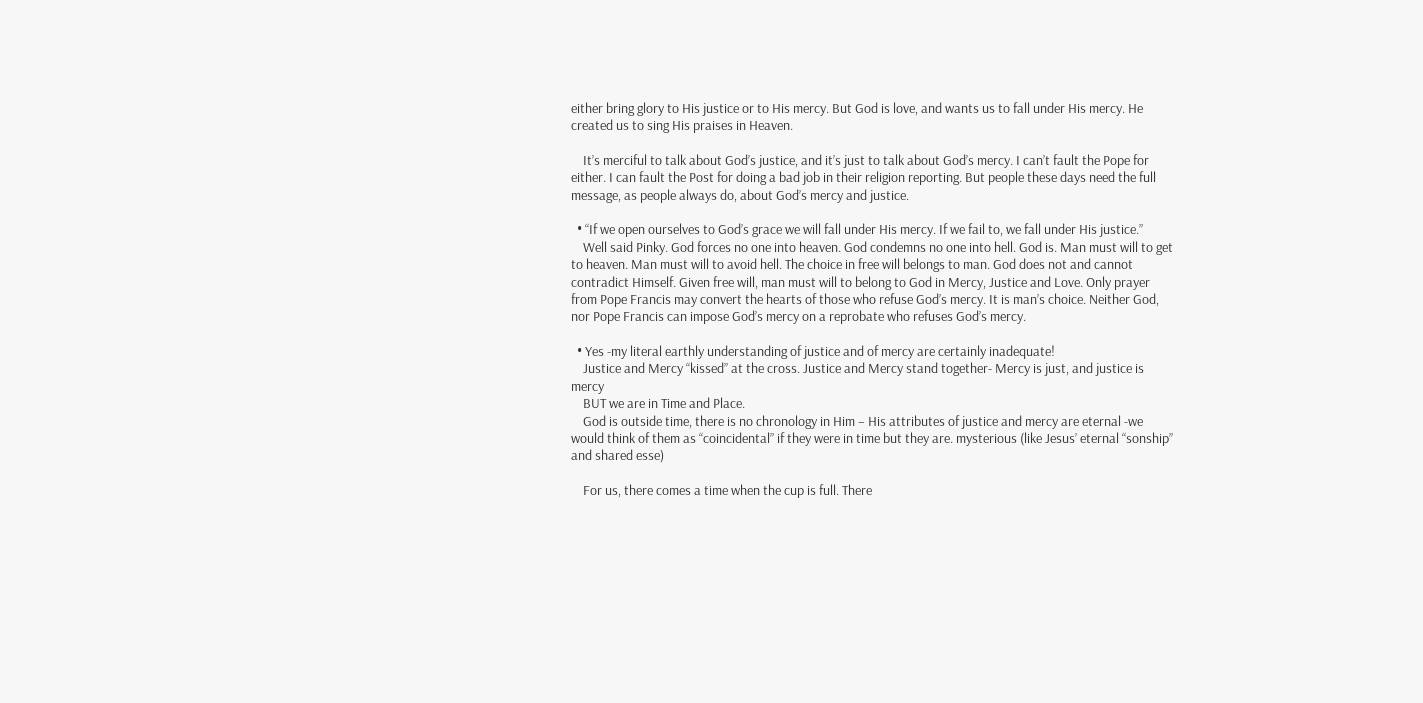either bring glory to His justice or to His mercy. But God is love, and wants us to fall under His mercy. He created us to sing His praises in Heaven.

    It’s merciful to talk about God’s justice, and it’s just to talk about God’s mercy. I can’t fault the Pope for either. I can fault the Post for doing a bad job in their religion reporting. But people these days need the full message, as people always do, about God’s mercy and justice.

  • “If we open ourselves to God’s grace we will fall under His mercy. If we fail to, we fall under His justice.”
    Well said Pinky. God forces no one into heaven. God condemns no one into hell. God is. Man must will to get to heaven. Man must will to avoid hell. The choice in free will belongs to man. God does not and cannot contradict Himself. Given free will, man must will to belong to God in Mercy, Justice and Love. Only prayer from Pope Francis may convert the hearts of those who refuse God’s mercy. It is man’s choice. Neither God, nor Pope Francis can impose God’s mercy on a reprobate who refuses God’s mercy.

  • Yes -my literal earthly understanding of justice and of mercy are certainly inadequate!
    Justice and Mercy “kissed” at the cross. Justice and Mercy stand together- Mercy is just, and justice is mercy
    BUT we are in Time and Place.
    God is outside time, there is no chronology in Him – His attributes of justice and mercy are eternal -we would think of them as “coincidental” if they were in time but they are. mysterious (like Jesus’ eternal “sonship” and shared esse)

    For us, there comes a time when the cup is full. There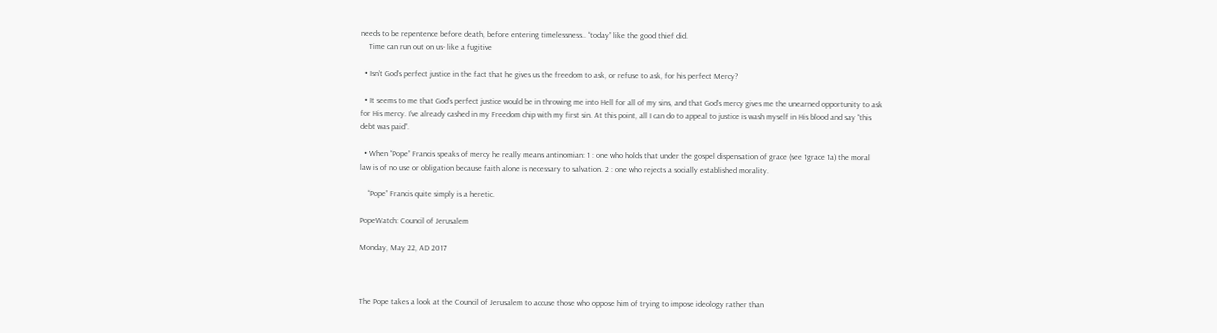needs to be repentence before death, before entering timelessness.. “today” like the good thief did.
    Time can run out on us- like a fugitive

  • Isn’t God’s perfect justice in the fact that he gives us the freedom to ask, or refuse to ask, for his perfect Mercy?

  • It seems to me that God’s perfect justice would be in throwing me into Hell for all of my sins, and that God’s mercy gives me the unearned opportunity to ask for His mercy. I’ve already cashed in my Freedom chip with my first sin. At this point, all I can do to appeal to justice is wash myself in His blood and say “this debt was paid”.

  • When “Pope” Francis speaks of mercy he really means antinomian: 1 : one who holds that under the gospel dispensation of grace (see 1grace 1a) the moral law is of no use or obligation because faith alone is necessary to salvation. 2 : one who rejects a socially established morality.

    “Pope” Francis quite simply is a heretic.

PopeWatch: Council of Jerusalem

Monday, May 22, AD 2017



The Pope takes a look at the Council of Jerusalem to accuse those who oppose him of trying to impose ideology rather than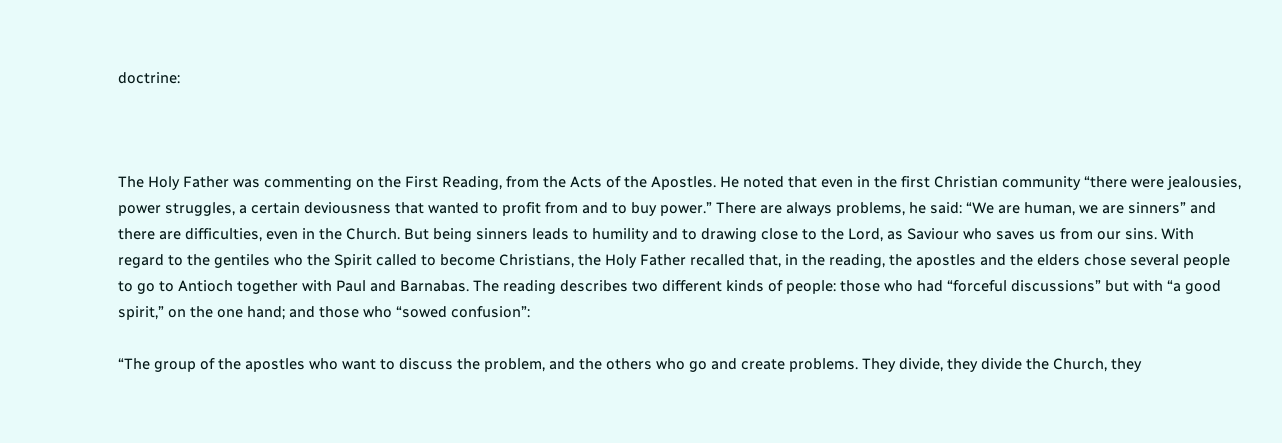doctrine:



The Holy Father was commenting on the First Reading, from the Acts of the Apostles. He noted that even in the first Christian community “there were jealousies, power struggles, a certain deviousness that wanted to profit from and to buy power.” There are always problems, he said: “We are human, we are sinners” and there are difficulties, even in the Church. But being sinners leads to humility and to drawing close to the Lord, as Saviour who saves us from our sins. With regard to the gentiles who the Spirit called to become Christians, the Holy Father recalled that, in the reading, the apostles and the elders chose several people to go to Antioch together with Paul and Barnabas. The reading describes two different kinds of people: those who had “forceful discussions” but with “a good spirit,” on the one hand; and those who “sowed confusion”:

“The group of the apostles who want to discuss the problem, and the others who go and create problems. They divide, they divide the Church, they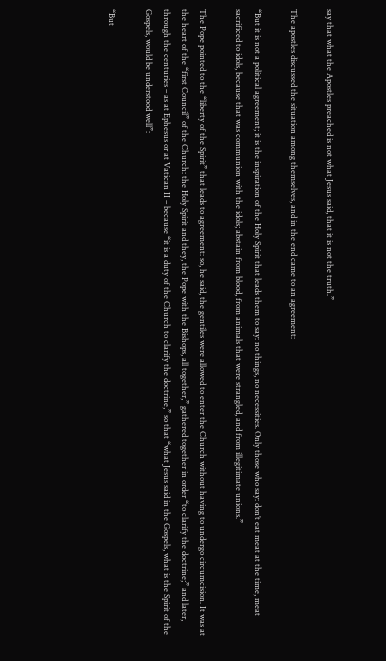say that what the Apostles preached is not what Jesus said, that it is not the truth.”

The apostles discussed the situation among themselves, and in the end came to an agreement:

“But it is not a political agreement; it is the inspiration of the Holy Spirit that leads them to say: no things, no necessities. Only those who say: don’t eat meat at the time, meat sacrificed to idols, because that was communion with the idols; abstain from blood, from animals that were strangled, and from illegitimate unions.”

The Pope pointed to the “liberty of the Spirit” that leads to agreement: so, he said, the gentiles were allowed to enter the Church without having to undergo circumcision. It was at the heart of the “first Council” of the Church: the Holy Spirit and they, the Pope with the Bishops, all together,” gathered together in order “to clarify the doctrine;” and later, through the centuries – as at Ephesus or at Vatican II – because “it is a duty of the Church to clarify the doctrine,” so that “what Jesus said in the Gospels, what is the Spirit of the Gospels, would be understood well”:

“But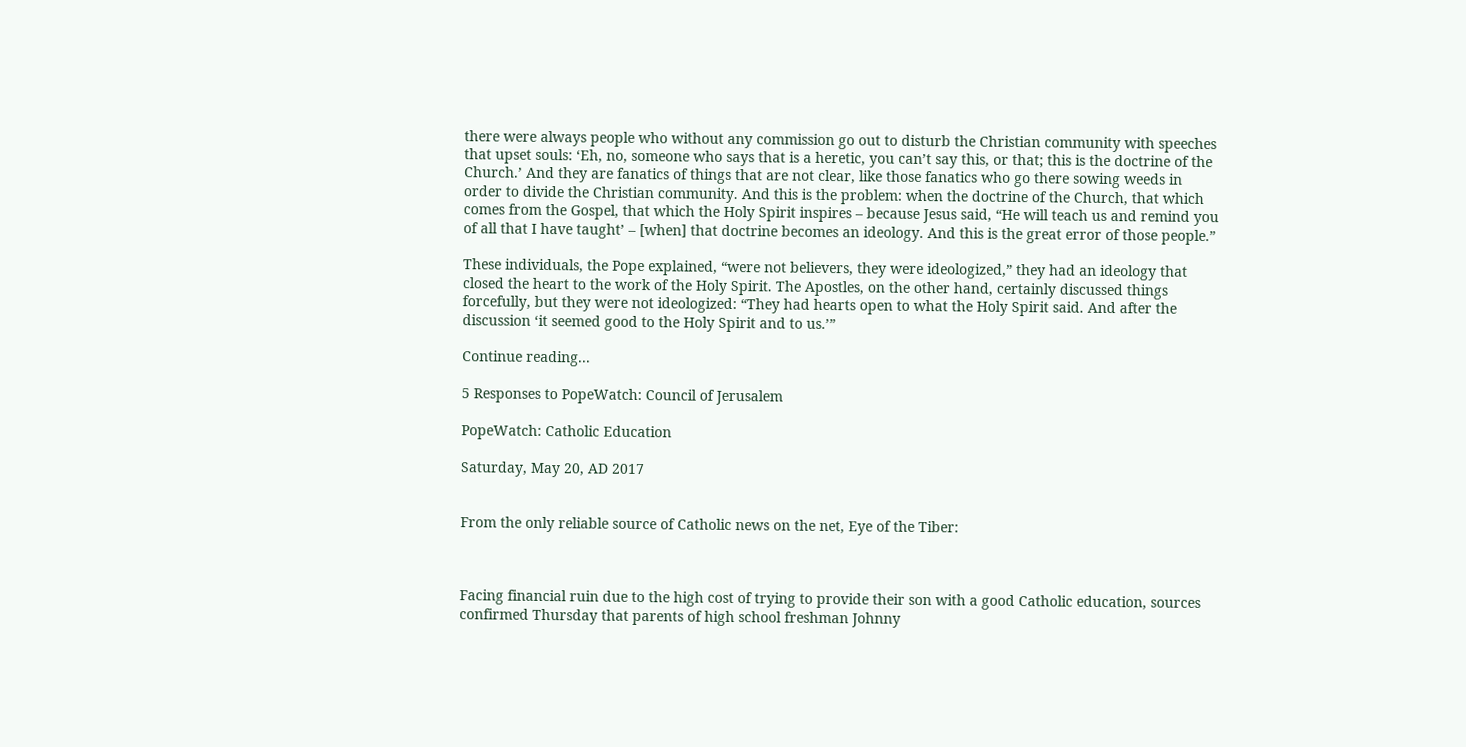there were always people who without any commission go out to disturb the Christian community with speeches that upset souls: ‘Eh, no, someone who says that is a heretic, you can’t say this, or that; this is the doctrine of the Church.’ And they are fanatics of things that are not clear, like those fanatics who go there sowing weeds in order to divide the Christian community. And this is the problem: when the doctrine of the Church, that which comes from the Gospel, that which the Holy Spirit inspires – because Jesus said, “He will teach us and remind you of all that I have taught’ – [when] that doctrine becomes an ideology. And this is the great error of those people.”

These individuals, the Pope explained, “were not believers, they were ideologized,” they had an ideology that closed the heart to the work of the Holy Spirit. The Apostles, on the other hand, certainly discussed things forcefully, but they were not ideologized: “They had hearts open to what the Holy Spirit said. And after the discussion ‘it seemed good to the Holy Spirit and to us.’”

Continue reading...

5 Responses to PopeWatch: Council of Jerusalem

PopeWatch: Catholic Education

Saturday, May 20, AD 2017


From the only reliable source of Catholic news on the net, Eye of the Tiber:



Facing financial ruin due to the high cost of trying to provide their son with a good Catholic education, sources confirmed Thursday that parents of high school freshman Johnny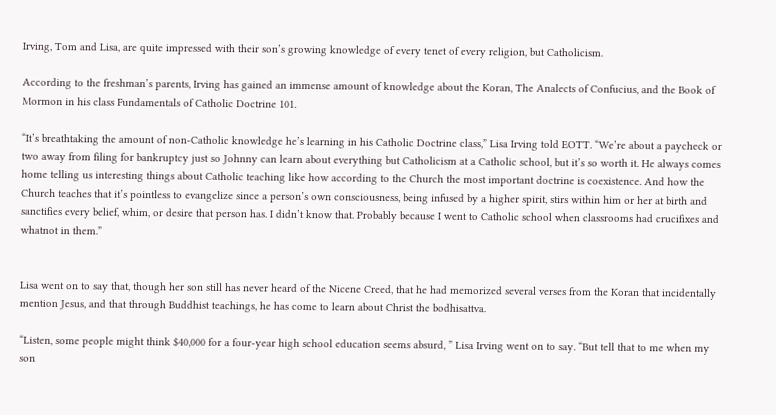Irving, Tom and Lisa, are quite impressed with their son’s growing knowledge of every tenet of every religion, but Catholicism.

According to the freshman’s parents, Irving has gained an immense amount of knowledge about the Koran, The Analects of Confucius, and the Book of Mormon in his class Fundamentals of Catholic Doctrine 101.

“It’s breathtaking the amount of non-Catholic knowledge he’s learning in his Catholic Doctrine class,” Lisa Irving told EOTT. “We’re about a paycheck or two away from filing for bankruptcy just so Johnny can learn about everything but Catholicism at a Catholic school, but it’s so worth it. He always comes home telling us interesting things about Catholic teaching like how according to the Church the most important doctrine is coexistence. And how the Church teaches that it’s pointless to evangelize since a person’s own consciousness, being infused by a higher spirit, stirs within him or her at birth and sanctifies every belief, whim, or desire that person has. I didn’t know that. Probably because I went to Catholic school when classrooms had crucifixes and whatnot in them.”


Lisa went on to say that, though her son still has never heard of the Nicene Creed, that he had memorized several verses from the Koran that incidentally mention Jesus, and that through Buddhist teachings, he has come to learn about Christ the bodhisattva.

“Listen, some people might think $40,000 for a four-year high school education seems absurd, ” Lisa Irving went on to say. “But tell that to me when my son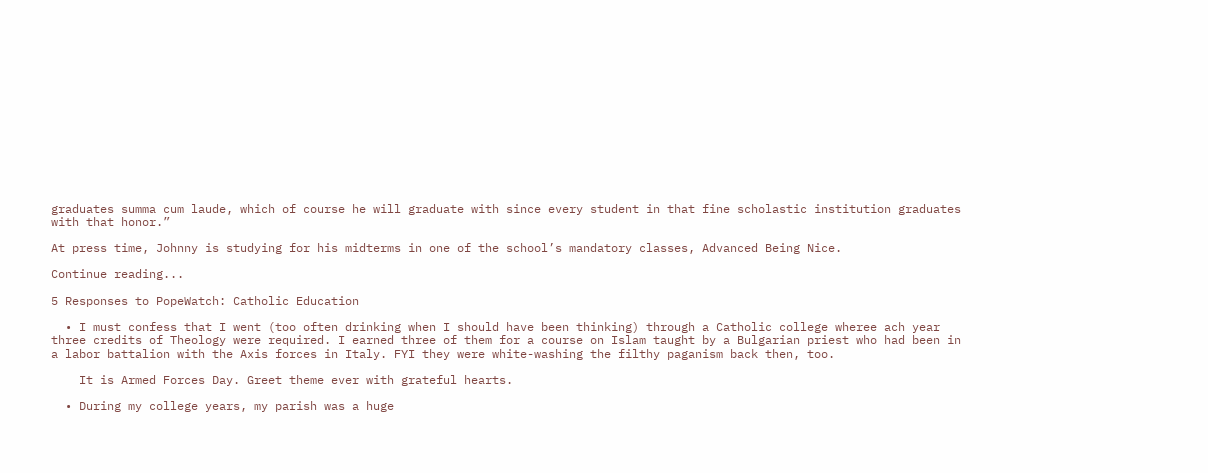graduates summa cum laude, which of course he will graduate with since every student in that fine scholastic institution graduates with that honor.”

At press time, Johnny is studying for his midterms in one of the school’s mandatory classes, Advanced Being Nice.

Continue reading...

5 Responses to PopeWatch: Catholic Education

  • I must confess that I went (too often drinking when I should have been thinking) through a Catholic college wheree ach year three credits of Theology were required. I earned three of them for a course on Islam taught by a Bulgarian priest who had been in a labor battalion with the Axis forces in Italy. FYI they were white-washing the filthy paganism back then, too.

    It is Armed Forces Day. Greet theme ever with grateful hearts.

  • During my college years, my parish was a huge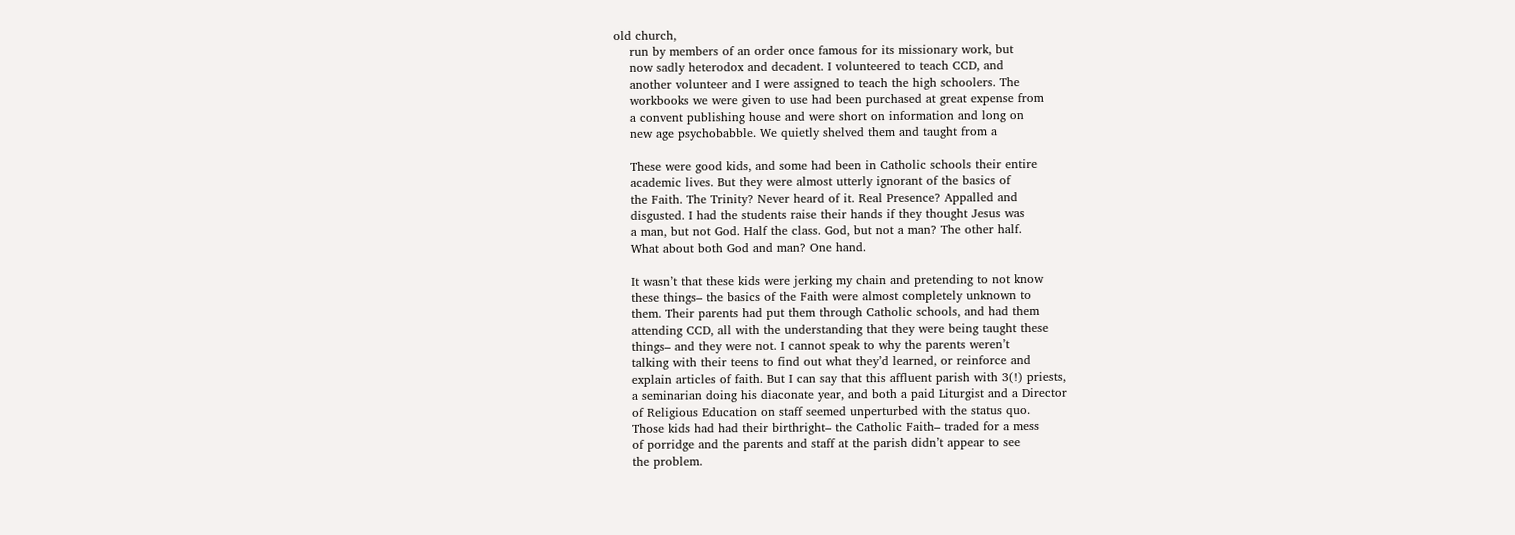old church,
    run by members of an order once famous for its missionary work, but
    now sadly heterodox and decadent. I volunteered to teach CCD, and
    another volunteer and I were assigned to teach the high schoolers. The
    workbooks we were given to use had been purchased at great expense from
    a convent publishing house and were short on information and long on
    new age psychobabble. We quietly shelved them and taught from a

    These were good kids, and some had been in Catholic schools their entire
    academic lives. But they were almost utterly ignorant of the basics of
    the Faith. The Trinity? Never heard of it. Real Presence? Appalled and
    disgusted. I had the students raise their hands if they thought Jesus was
    a man, but not God. Half the class. God, but not a man? The other half.
    What about both God and man? One hand.

    It wasn’t that these kids were jerking my chain and pretending to not know
    these things– the basics of the Faith were almost completely unknown to
    them. Their parents had put them through Catholic schools, and had them
    attending CCD, all with the understanding that they were being taught these
    things– and they were not. I cannot speak to why the parents weren’t
    talking with their teens to find out what they’d learned, or reinforce and
    explain articles of faith. But I can say that this affluent parish with 3(!) priests,
    a seminarian doing his diaconate year, and both a paid Liturgist and a Director
    of Religious Education on staff seemed unperturbed with the status quo.
    Those kids had had their birthright– the Catholic Faith– traded for a mess
    of porridge and the parents and staff at the parish didn’t appear to see
    the problem.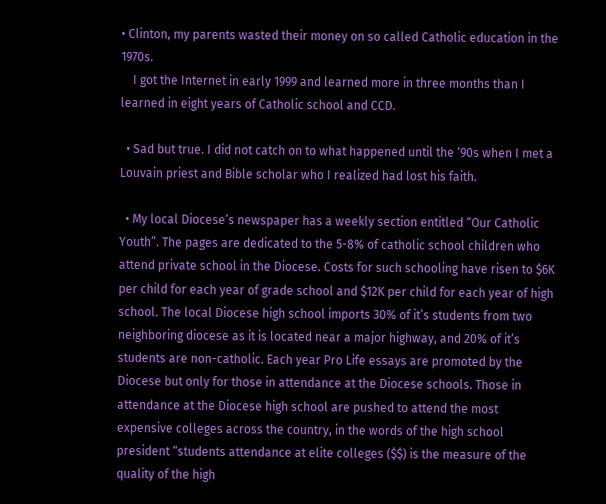• Clinton, my parents wasted their money on so called Catholic education in the 1970s.
    I got the Internet in early 1999 and learned more in three months than I learned in eight years of Catholic school and CCD.

  • Sad but true. I did not catch on to what happened until the ‘90s when I met a Louvain priest and Bible scholar who I realized had lost his faith.

  • My local Diocese’s newspaper has a weekly section entitled “Our Catholic Youth”. The pages are dedicated to the 5-8% of catholic school children who attend private school in the Diocese. Costs for such schooling have risen to $6K per child for each year of grade school and $12K per child for each year of high school. The local Diocese high school imports 30% of it’s students from two neighboring diocese as it is located near a major highway, and 20% of it’s students are non-catholic. Each year Pro Life essays are promoted by the Diocese but only for those in attendance at the Diocese schools. Those in attendance at the Diocese high school are pushed to attend the most expensive colleges across the country, in the words of the high school president “students attendance at elite colleges ($$) is the measure of the quality of the high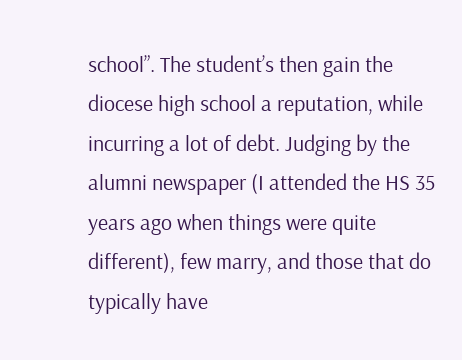school”. The student’s then gain the diocese high school a reputation, while incurring a lot of debt. Judging by the alumni newspaper (I attended the HS 35 years ago when things were quite different), few marry, and those that do typically have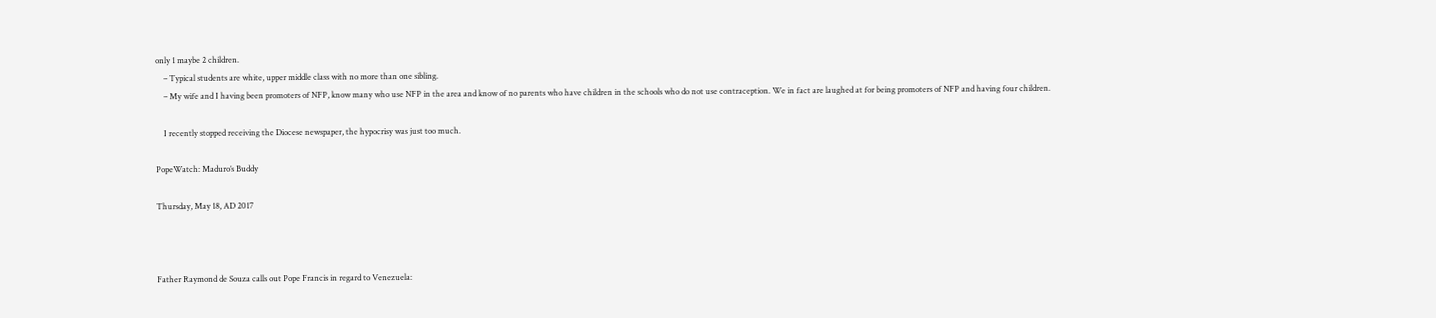only 1 maybe 2 children.
    – Typical students are white, upper middle class with no more than one sibling.
    – My wife and I having been promoters of NFP, know many who use NFP in the area and know of no parents who have children in the schools who do not use contraception. We in fact are laughed at for being promoters of NFP and having four children.

    I recently stopped receiving the Diocese newspaper, the hypocrisy was just too much.

PopeWatch: Maduro’s Buddy

Thursday, May 18, AD 2017



Father Raymond de Souza calls out Pope Francis in regard to Venezuela: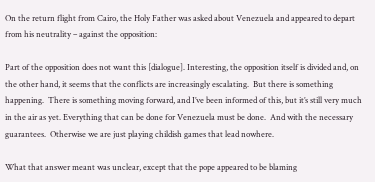On the return flight from Cairo, the Holy Father was asked about Venezuela and appeared to depart from his neutrality – against the opposition:

Part of the opposition does not want this [dialogue]. Interesting, the opposition itself is divided and, on the other hand, it seems that the conflicts are increasingly escalating.  But there is something happening.  There is something moving forward, and I’ve been informed of this, but it’s still very much in the air as yet. Everything that can be done for Venezuela must be done.  And with the necessary guarantees.  Otherwise we are just playing childish games that lead nowhere.

What that answer meant was unclear, except that the pope appeared to be blaming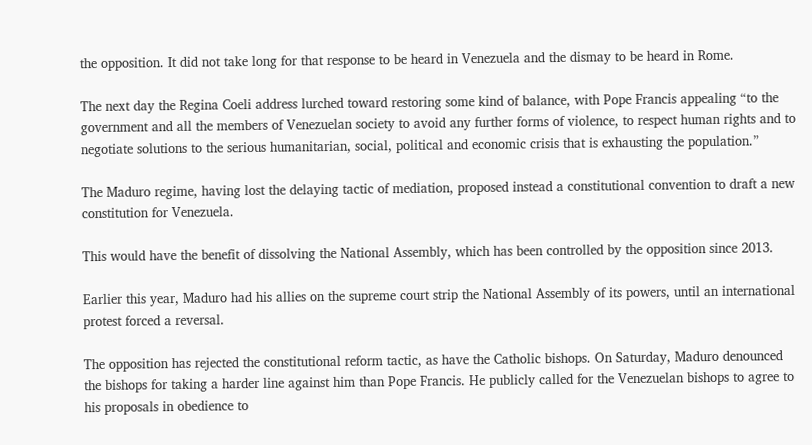the opposition. It did not take long for that response to be heard in Venezuela and the dismay to be heard in Rome.

The next day the Regina Coeli address lurched toward restoring some kind of balance, with Pope Francis appealing “to the government and all the members of Venezuelan society to avoid any further forms of violence, to respect human rights and to negotiate solutions to the serious humanitarian, social, political and economic crisis that is exhausting the population.”

The Maduro regime, having lost the delaying tactic of mediation, proposed instead a constitutional convention to draft a new constitution for Venezuela.

This would have the benefit of dissolving the National Assembly, which has been controlled by the opposition since 2013.

Earlier this year, Maduro had his allies on the supreme court strip the National Assembly of its powers, until an international protest forced a reversal.

The opposition has rejected the constitutional reform tactic, as have the Catholic bishops. On Saturday, Maduro denounced the bishops for taking a harder line against him than Pope Francis. He publicly called for the Venezuelan bishops to agree to his proposals in obedience to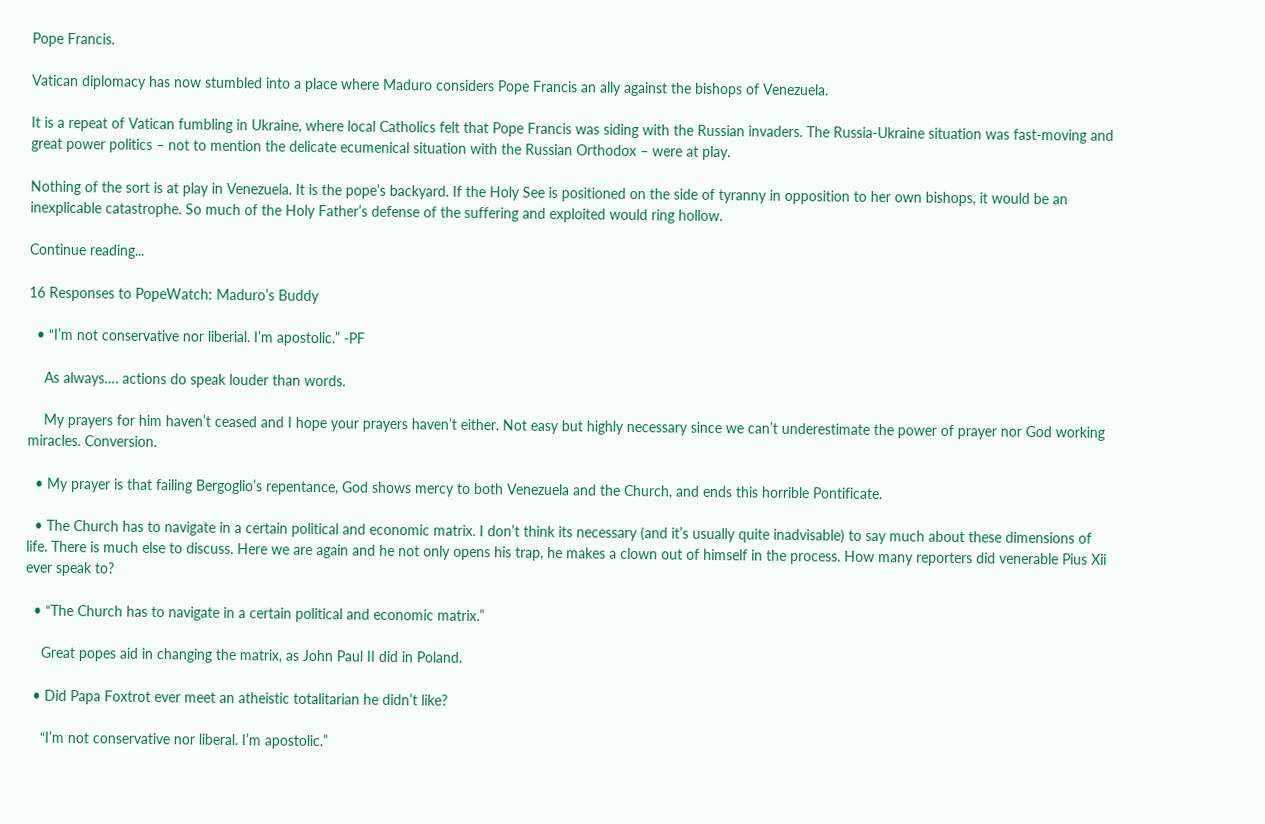Pope Francis.

Vatican diplomacy has now stumbled into a place where Maduro considers Pope Francis an ally against the bishops of Venezuela.

It is a repeat of Vatican fumbling in Ukraine, where local Catholics felt that Pope Francis was siding with the Russian invaders. The Russia-Ukraine situation was fast-moving and great power politics – not to mention the delicate ecumenical situation with the Russian Orthodox – were at play.

Nothing of the sort is at play in Venezuela. It is the pope’s backyard. If the Holy See is positioned on the side of tyranny in opposition to her own bishops, it would be an inexplicable catastrophe. So much of the Holy Father’s defense of the suffering and exploited would ring hollow.

Continue reading...

16 Responses to PopeWatch: Maduro’s Buddy

  • “I’m not conservative nor liberial. I’m apostolic.” -PF

    As always…. actions do speak louder than words.

    My prayers for him haven’t ceased and I hope your prayers haven’t either. Not easy but highly necessary since we can’t underestimate the power of prayer nor God working miracles. Conversion.

  • My prayer is that failing Bergoglio’s repentance, God shows mercy to both Venezuela and the Church, and ends this horrible Pontificate.

  • The Church has to navigate in a certain political and economic matrix. I don’t think its necessary (and it’s usually quite inadvisable) to say much about these dimensions of life. There is much else to discuss. Here we are again and he not only opens his trap, he makes a clown out of himself in the process. How many reporters did venerable Pius Xii ever speak to?

  • “The Church has to navigate in a certain political and economic matrix.”

    Great popes aid in changing the matrix, as John Paul II did in Poland.

  • Did Papa Foxtrot ever meet an atheistic totalitarian he didn’t like?

    “I’m not conservative nor liberal. I’m apostolic.”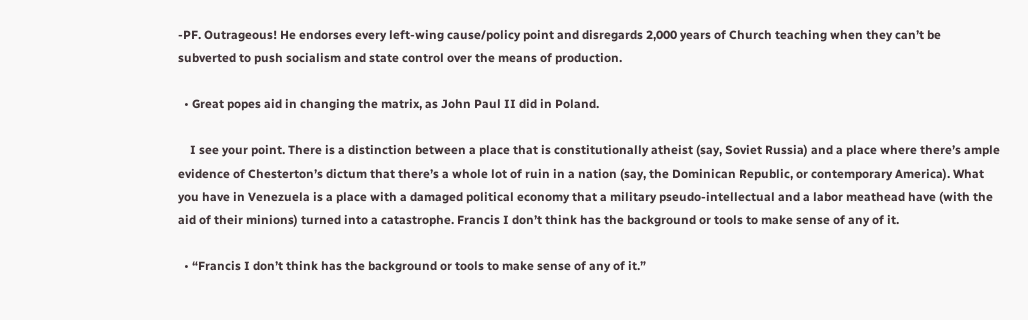-PF. Outrageous! He endorses every left-wing cause/policy point and disregards 2,000 years of Church teaching when they can’t be subverted to push socialism and state control over the means of production.

  • Great popes aid in changing the matrix, as John Paul II did in Poland.

    I see your point. There is a distinction between a place that is constitutionally atheist (say, Soviet Russia) and a place where there’s ample evidence of Chesterton’s dictum that there’s a whole lot of ruin in a nation (say, the Dominican Republic, or contemporary America). What you have in Venezuela is a place with a damaged political economy that a military pseudo-intellectual and a labor meathead have (with the aid of their minions) turned into a catastrophe. Francis I don’t think has the background or tools to make sense of any of it.

  • “Francis I don’t think has the background or tools to make sense of any of it.”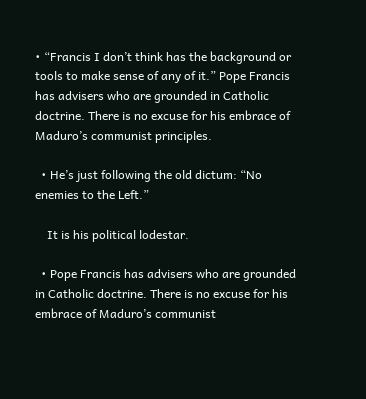• “Francis I don’t think has the background or tools to make sense of any of it.” Pope Francis has advisers who are grounded in Catholic doctrine. There is no excuse for his embrace of Maduro’s communist principles.

  • He’s just following the old dictum: “No enemies to the Left.”

    It is his political lodestar.

  • Pope Francis has advisers who are grounded in Catholic doctrine. There is no excuse for his embrace of Maduro’s communist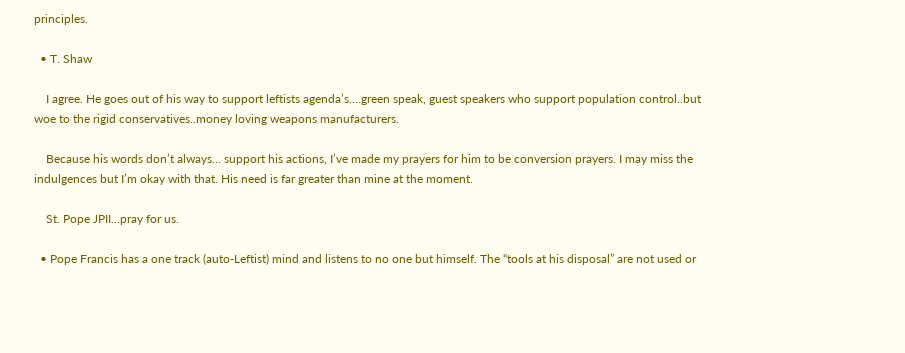principles.

  • T. Shaw

    I agree. He goes out of his way to support leftists agenda’s….green speak, guest speakers who support population control..but woe to the rigid conservatives..money loving weapons manufacturers.

    Because his words don’t always… support his actions, I’ve made my prayers for him to be conversion prayers. I may miss the indulgences but I’m okay with that. His need is far greater than mine at the moment.

    St. Pope JPII…pray for us.

  • Pope Francis has a one track (auto-Leftist) mind and listens to no one but himself. The “tools at his disposal” are not used or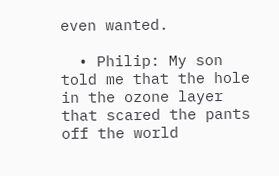even wanted.

  • Philip: My son told me that the hole in the ozone layer that scared the pants off the world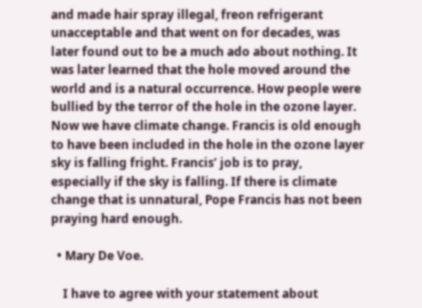and made hair spray illegal, freon refrigerant unacceptable and that went on for decades, was later found out to be a much ado about nothing. It was later learned that the hole moved around the world and is a natural occurrence. How people were bullied by the terror of the hole in the ozone layer. Now we have climate change. Francis is old enough to have been included in the hole in the ozone layer sky is falling fright. Francis’ job is to pray, especially if the sky is falling. If there is climate change that is unnatural, Pope Francis has not been praying hard enough.

  • Mary De Voe.

    I have to agree with your statement about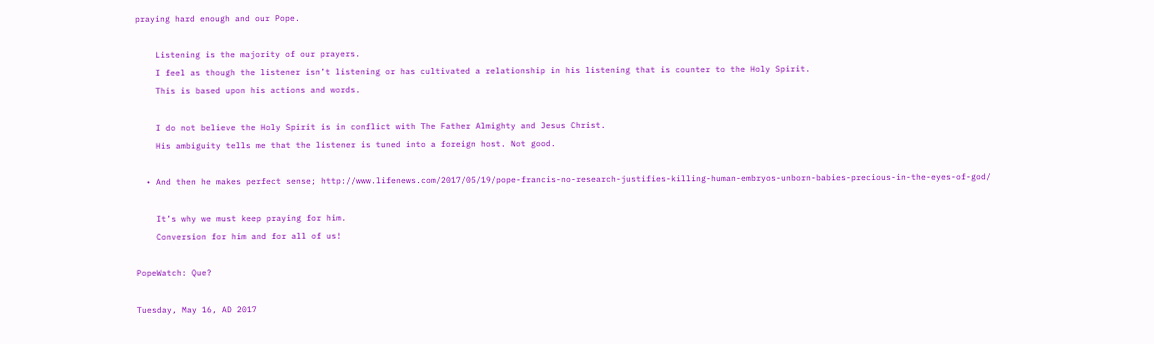praying hard enough and our Pope.

    Listening is the majority of our prayers.
    I feel as though the listener isn’t listening or has cultivated a relationship in his listening that is counter to the Holy Spirit.
    This is based upon his actions and words.

    I do not believe the Holy Spirit is in conflict with The Father Almighty and Jesus Christ.
    His ambiguity tells me that the listener is tuned into a foreign host. Not good.

  • And then he makes perfect sense; http://www.lifenews.com/2017/05/19/pope-francis-no-research-justifies-killing-human-embryos-unborn-babies-precious-in-the-eyes-of-god/

    It’s why we must keep praying for him.
    Conversion for him and for all of us!

PopeWatch: Que?

Tuesday, May 16, AD 2017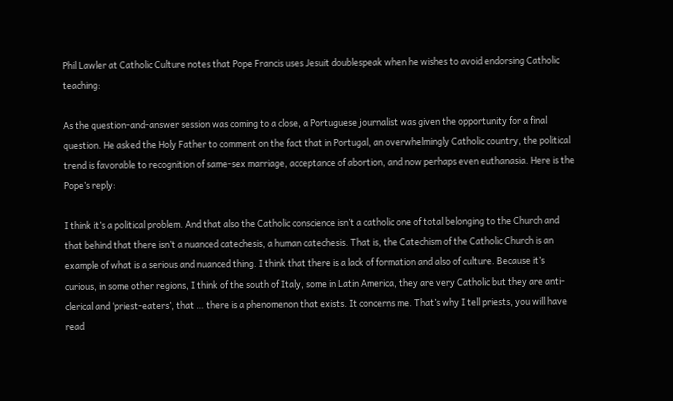Phil Lawler at Catholic Culture notes that Pope Francis uses Jesuit doublespeak when he wishes to avoid endorsing Catholic teaching:

As the question-and-answer session was coming to a close, a Portuguese journalist was given the opportunity for a final question. He asked the Holy Father to comment on the fact that in Portugal, an overwhelmingly Catholic country, the political trend is favorable to recognition of same-sex marriage, acceptance of abortion, and now perhaps even euthanasia. Here is the Pope’s reply:

I think it’s a political problem. And that also the Catholic conscience isn’t a catholic one of total belonging to the Church and that behind that there isn’t a nuanced catechesis, a human catechesis. That is, the Catechism of the Catholic Church is an example of what is a serious and nuanced thing. I think that there is a lack of formation and also of culture. Because it’s curious, in some other regions, I think of the south of Italy, some in Latin America, they are very Catholic but they are anti-clerical and ‘priest-eaters’, that … there is a phenomenon that exists. It concerns me. That’s why I tell priests, you will have read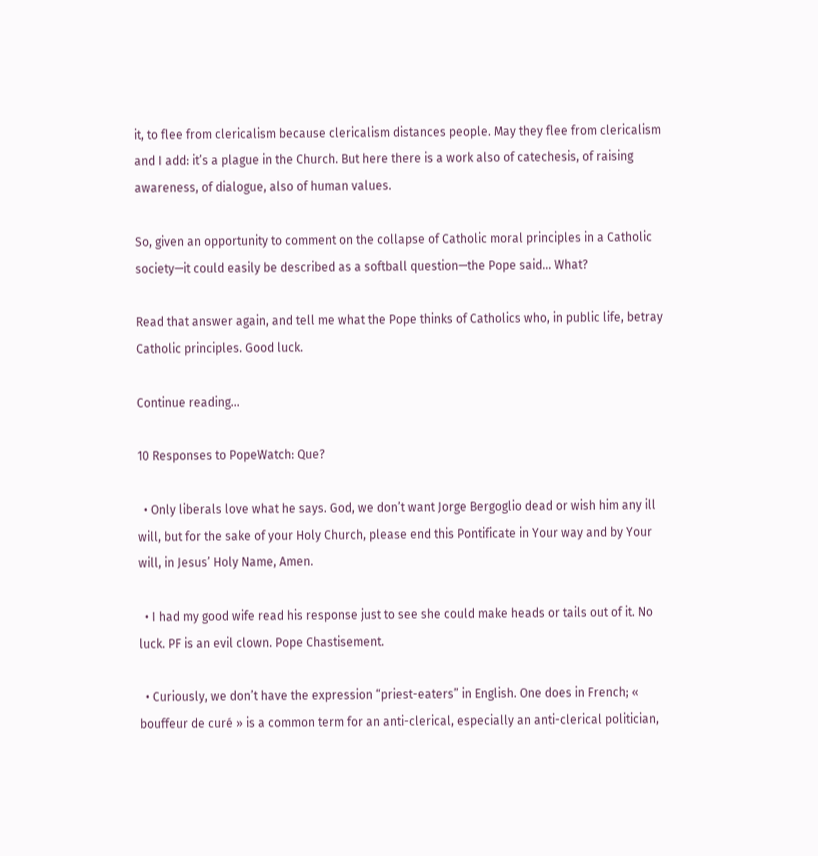it, to flee from clericalism because clericalism distances people. May they flee from clericalism and I add: it’s a plague in the Church. But here there is a work also of catechesis, of raising awareness, of dialogue, also of human values.

So, given an opportunity to comment on the collapse of Catholic moral principles in a Catholic society—it could easily be described as a softball question—the Pope said… What?

Read that answer again, and tell me what the Pope thinks of Catholics who, in public life, betray Catholic principles. Good luck.

Continue reading...

10 Responses to PopeWatch: Que?

  • Only liberals love what he says. God, we don’t want Jorge Bergoglio dead or wish him any ill will, but for the sake of your Holy Church, please end this Pontificate in Your way and by Your will, in Jesus’ Holy Name, Amen.

  • I had my good wife read his response just to see she could make heads or tails out of it. No luck. PF is an evil clown. Pope Chastisement.

  • Curiously, we don’t have the expression “priest-eaters” in English. One does in French; « bouffeur de curé » is a common term for an anti-clerical, especially an anti-clerical politician,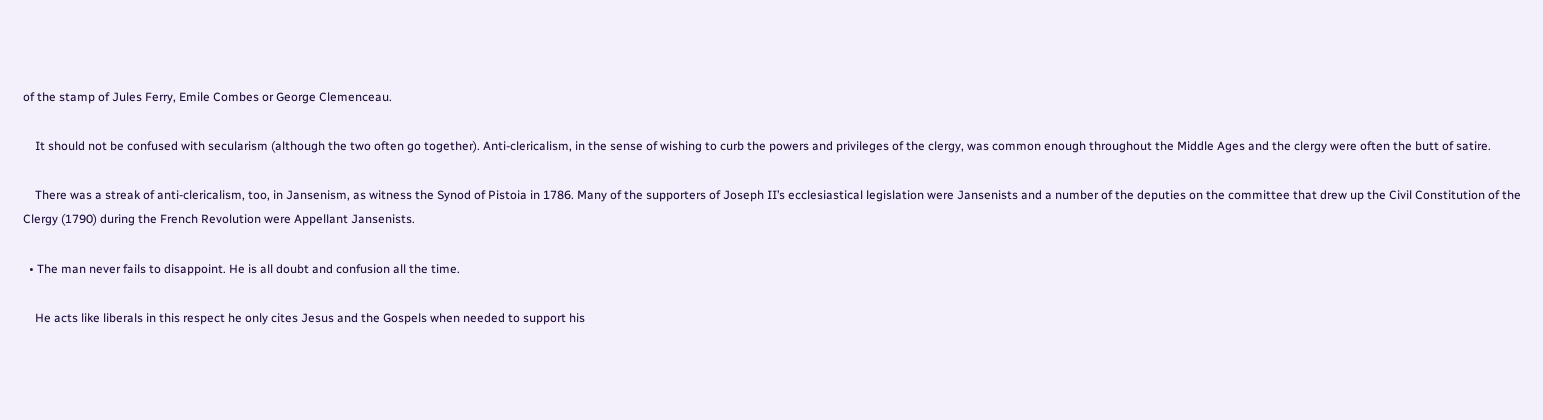of the stamp of Jules Ferry, Emile Combes or George Clemenceau.

    It should not be confused with secularism (although the two often go together). Anti-clericalism, in the sense of wishing to curb the powers and privileges of the clergy, was common enough throughout the Middle Ages and the clergy were often the butt of satire.

    There was a streak of anti-clericalism, too, in Jansenism, as witness the Synod of Pistoia in 1786. Many of the supporters of Joseph II’s ecclesiastical legislation were Jansenists and a number of the deputies on the committee that drew up the Civil Constitution of the Clergy (1790) during the French Revolution were Appellant Jansenists.

  • The man never fails to disappoint. He is all doubt and confusion all the time.

    He acts like liberals in this respect he only cites Jesus and the Gospels when needed to support his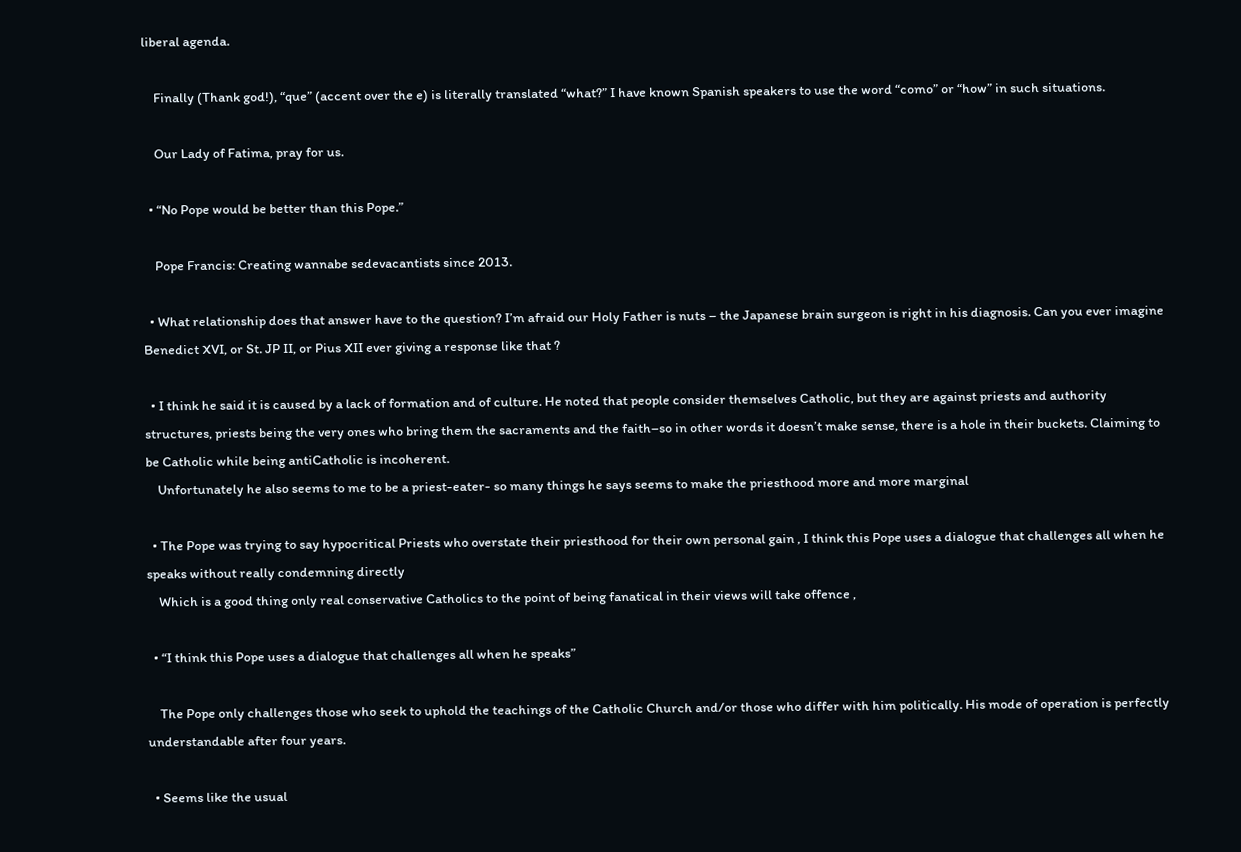liberal agenda.

    Finally (Thank god!), “que” (accent over the e) is literally translated “what?” I have known Spanish speakers to use the word “como” or “how” in such situations.

    Our Lady of Fatima, pray for us.

  • “No Pope would be better than this Pope.”

    Pope Francis: Creating wannabe sedevacantists since 2013.

  • What relationship does that answer have to the question? I’m afraid our Holy Father is nuts – the Japanese brain surgeon is right in his diagnosis. Can you ever imagine Benedict XVI, or St. JP II, or Pius XII ever giving a response like that ?

  • I think he said it is caused by a lack of formation and of culture. He noted that people consider themselves Catholic, but they are against priests and authority structures, priests being the very ones who bring them the sacraments and the faith–so in other words it doesn’t make sense, there is a hole in their buckets. Claiming to be Catholic while being antiCatholic is incoherent.
    Unfortunately he also seems to me to be a priest-eater- so many things he says seems to make the priesthood more and more marginal

  • The Pope was trying to say hypocritical Priests who overstate their priesthood for their own personal gain , I think this Pope uses a dialogue that challenges all when he speaks without really condemning directly
    Which is a good thing only real conservative Catholics to the point of being fanatical in their views will take offence ,

  • “I think this Pope uses a dialogue that challenges all when he speaks”

    The Pope only challenges those who seek to uphold the teachings of the Catholic Church and/or those who differ with him politically. His mode of operation is perfectly understandable after four years.

  • Seems like the usual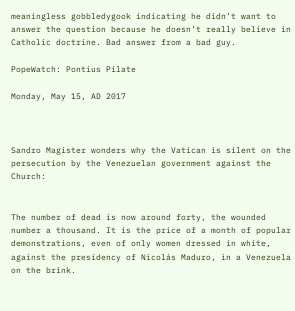meaningless gobbledygook indicating he didn’t want to answer the question because he doesn’t really believe in Catholic doctrine. Bad answer from a bad guy.

PopeWatch: Pontius Pilate

Monday, May 15, AD 2017



Sandro Magister wonders why the Vatican is silent on the persecution by the Venezuelan government against the Church:


The number of dead is now around forty, the wounded number a thousand. It is the price of a month of popular demonstrations, even of only women dressed in white, against the presidency of Nicolás Maduro, in a Venezuela on the brink.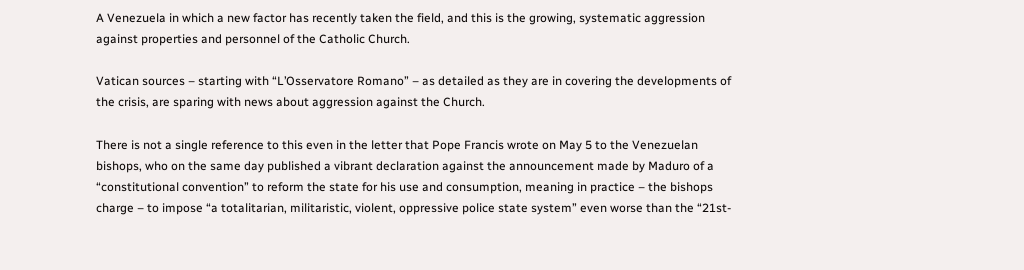A Venezuela in which a new factor has recently taken the field, and this is the growing, systematic aggression against properties and personnel of the Catholic Church.

Vatican sources – starting with “L’Osservatore Romano” – as detailed as they are in covering the developments of the crisis, are sparing with news about aggression against the Church.

There is not a single reference to this even in the letter that Pope Francis wrote on May 5 to the Venezuelan bishops, who on the same day published a vibrant declaration against the announcement made by Maduro of a “constitutional convention” to reform the state for his use and consumption, meaning in practice – the bishops charge – to impose “a totalitarian, militaristic, violent, oppressive police state system” even worse than the “21st-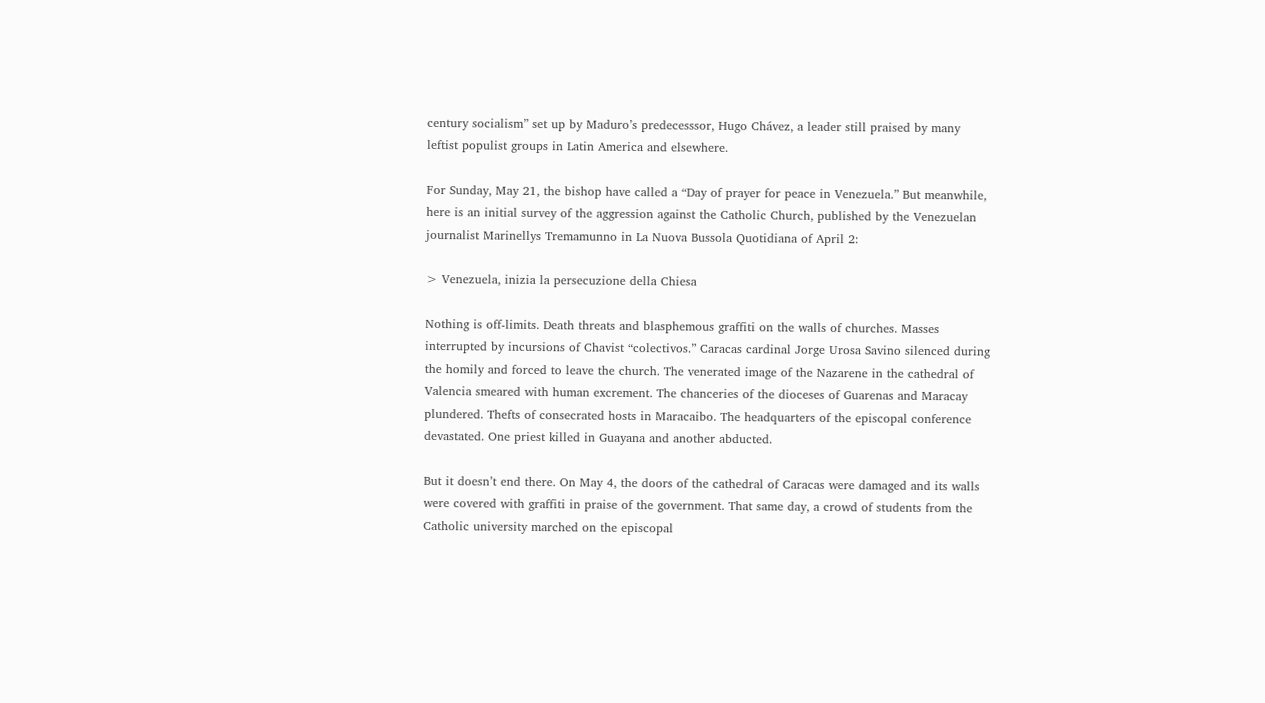century socialism” set up by Maduro’s predecesssor, Hugo Chávez, a leader still praised by many leftist populist groups in Latin America and elsewhere.

For Sunday, May 21, the bishop have called a “Day of prayer for peace in Venezuela.” But meanwhile, here is an initial survey of the aggression against the Catholic Church, published by the Venezuelan journalist Marinellys Tremamunno in La Nuova Bussola Quotidiana of April 2:

> Venezuela, inizia la persecuzione della Chiesa

Nothing is off-limits. Death threats and blasphemous graffiti on the walls of churches. Masses interrupted by incursions of Chavist “colectivos.” Caracas cardinal Jorge Urosa Savino silenced during the homily and forced to leave the church. The venerated image of the Nazarene in the cathedral of Valencia smeared with human excrement. The chanceries of the dioceses of Guarenas and Maracay plundered. Thefts of consecrated hosts in Maracaibo. The headquarters of the episcopal conference devastated. One priest killed in Guayana and another abducted.

But it doesn’t end there. On May 4, the doors of the cathedral of Caracas were damaged and its walls were covered with graffiti in praise of the government. That same day, a crowd of students from the Catholic university marched on the episcopal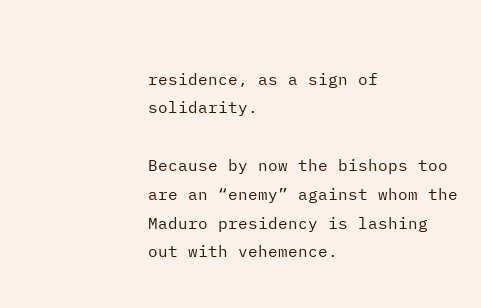residence, as a sign of solidarity.

Because by now the bishops too are an “enemy” against whom the Maduro presidency is lashing out with vehemence.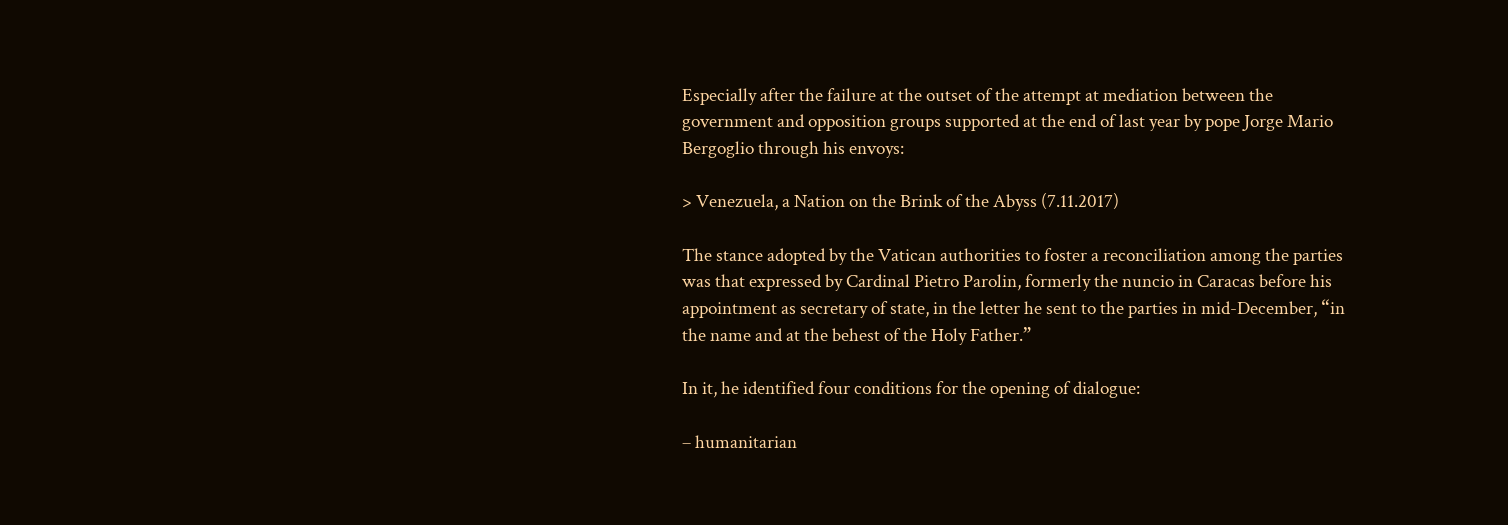Especially after the failure at the outset of the attempt at mediation between the government and opposition groups supported at the end of last year by pope Jorge Mario Bergoglio through his envoys:

> Venezuela, a Nation on the Brink of the Abyss (7.11.2017)

The stance adopted by the Vatican authorities to foster a reconciliation among the parties was that expressed by Cardinal Pietro Parolin, formerly the nuncio in Caracas before his appointment as secretary of state, in the letter he sent to the parties in mid-December, “in the name and at the behest of the Holy Father.”

In it, he identified four conditions for the opening of dialogue:

– humanitarian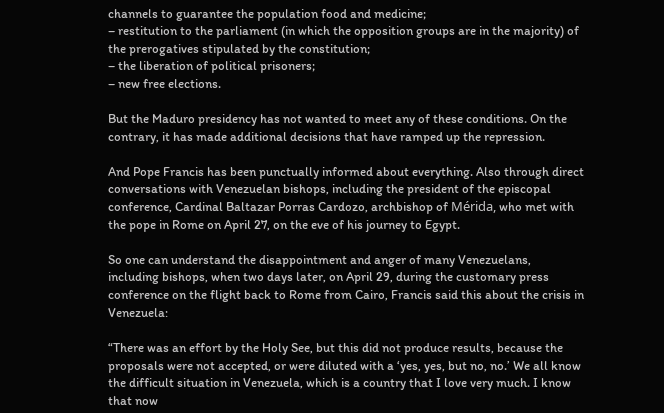channels to guarantee the population food and medicine;
– restitution to the parliament (in which the opposition groups are in the majority) of the prerogatives stipulated by the constitution;
– the liberation of political prisoners;
– new free elections.

But the Maduro presidency has not wanted to meet any of these conditions. On the contrary, it has made additional decisions that have ramped up the repression.

And Pope Francis has been punctually informed about everything. Also through direct conversations with Venezuelan bishops, including the president of the episcopal conference, Cardinal Baltazar Porras Cardozo, archbishop of Mérida, who met with the pope in Rome on April 27, on the eve of his journey to Egypt.

So one can understand the disappointment and anger of many Venezuelans, including bishops, when two days later, on April 29, during the customary press conference on the flight back to Rome from Cairo, Francis said this about the crisis in Venezuela:

“There was an effort by the Holy See, but this did not produce results, because the proposals were not accepted, or were diluted with a ‘yes, yes, but no, no.’ We all know the difficult situation in Venezuela, which is a country that I love very much. I know that now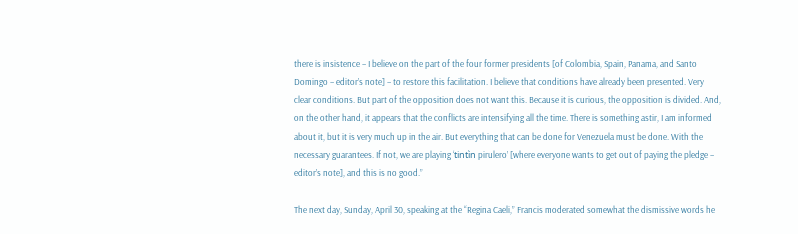there is insistence – I believe on the part of the four former presidents [of Colombia, Spain, Panama, and Santo Domingo – editor’s note] – to restore this facilitation. I believe that conditions have already been presented. Very clear conditions. But part of the opposition does not want this. Because it is curious, the opposition is divided. And, on the other hand, it appears that the conflicts are intensifying all the time. There is something astir, I am informed about it, but it is very much up in the air. But everything that can be done for Venezuela must be done. With the necessary guarantees. If not, we are playing ‘tintìn pirulero’ [where everyone wants to get out of paying the pledge – editor’s note], and this is no good.”

The next day, Sunday, April 30, speaking at the “Regina Caeli,” Francis moderated somewhat the dismissive words he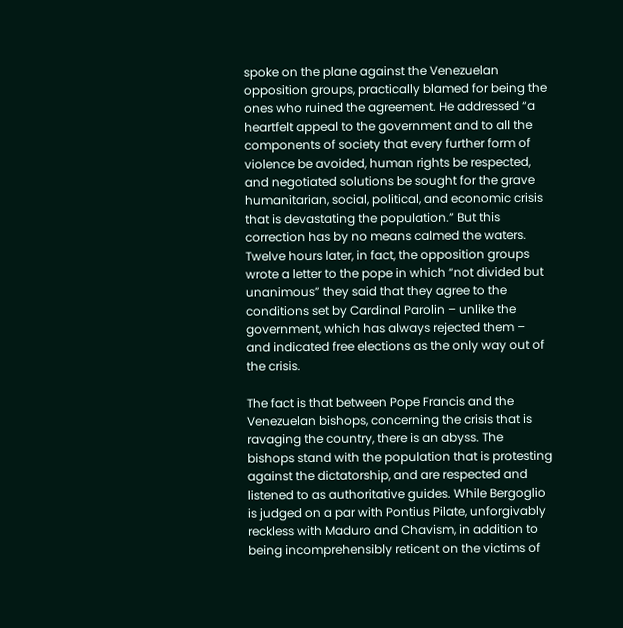spoke on the plane against the Venezuelan opposition groups, practically blamed for being the ones who ruined the agreement. He addressed “a heartfelt appeal to the government and to all the components of society that every further form of violence be avoided, human rights be respected, and negotiated solutions be sought for the grave humanitarian, social, political, and economic crisis that is devastating the population.” But this correction has by no means calmed the waters. Twelve hours later, in fact, the opposition groups wrote a letter to the pope in which “not divided but unanimous” they said that they agree to the conditions set by Cardinal Parolin – unlike the government, which has always rejected them – and indicated free elections as the only way out of the crisis.

The fact is that between Pope Francis and the Venezuelan bishops, concerning the crisis that is ravaging the country, there is an abyss. The bishops stand with the population that is protesting against the dictatorship, and are respected and listened to as authoritative guides. While Bergoglio is judged on a par with Pontius Pilate, unforgivably reckless with Maduro and Chavism, in addition to being incomprehensibly reticent on the victims of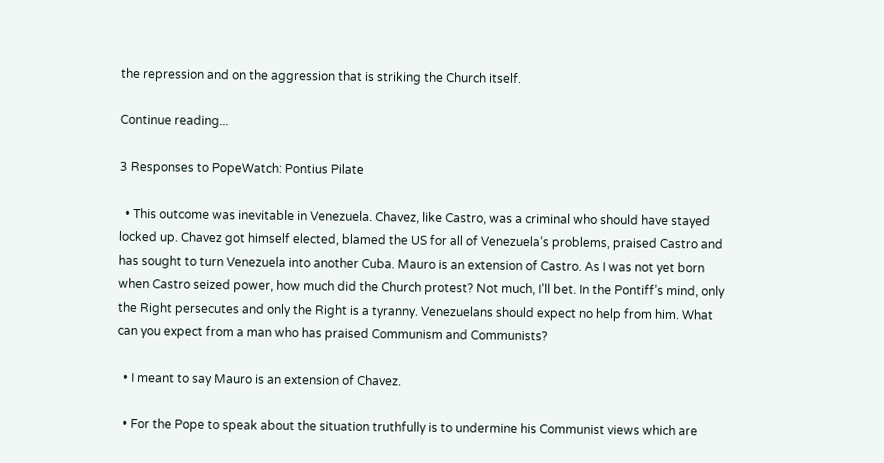the repression and on the aggression that is striking the Church itself.

Continue reading...

3 Responses to PopeWatch: Pontius Pilate

  • This outcome was inevitable in Venezuela. Chavez, like Castro, was a criminal who should have stayed locked up. Chavez got himself elected, blamed the US for all of Venezuela’s problems, praised Castro and has sought to turn Venezuela into another Cuba. Mauro is an extension of Castro. As I was not yet born when Castro seized power, how much did the Church protest? Not much, I’ll bet. In the Pontiff’s mind, only the Right persecutes and only the Right is a tyranny. Venezuelans should expect no help from him. What can you expect from a man who has praised Communism and Communists?

  • I meant to say Mauro is an extension of Chavez.

  • For the Pope to speak about the situation truthfully is to undermine his Communist views which are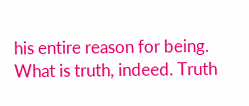his entire reason for being. What is truth, indeed. Truth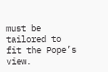must be tailored to fit the Pope’s view.